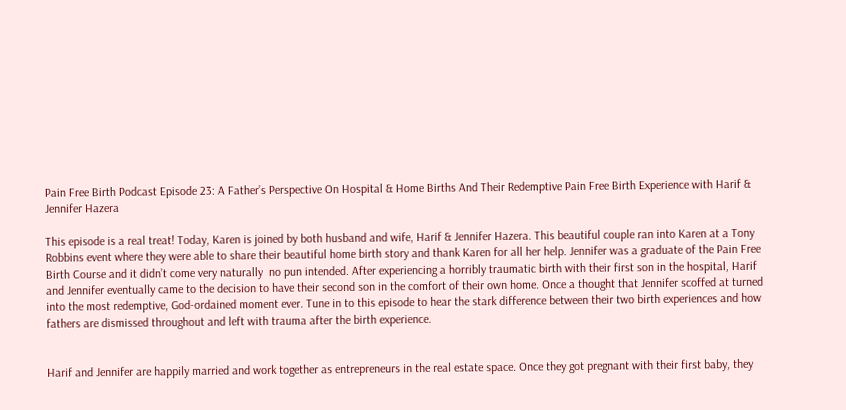Pain Free Birth Podcast Episode 23: A Father’s Perspective On Hospital & Home Births And Their Redemptive Pain Free Birth Experience with Harif & Jennifer Hazera

This episode is a real treat! Today, Karen is joined by both husband and wife, Harif & Jennifer Hazera. This beautiful couple ran into Karen at a Tony Robbins event where they were able to share their beautiful home birth story and thank Karen for all her help. Jennifer was a graduate of the Pain Free Birth Course and it didn’t come very naturally  no pun intended. After experiencing a horribly traumatic birth with their first son in the hospital, Harif and Jennifer eventually came to the decision to have their second son in the comfort of their own home. Once a thought that Jennifer scoffed at turned into the most redemptive, God-ordained moment ever. Tune in to this episode to hear the stark difference between their two birth experiences and how fathers are dismissed throughout and left with trauma after the birth experience.


Harif and Jennifer are happily married and work together as entrepreneurs in the real estate space. Once they got pregnant with their first baby, they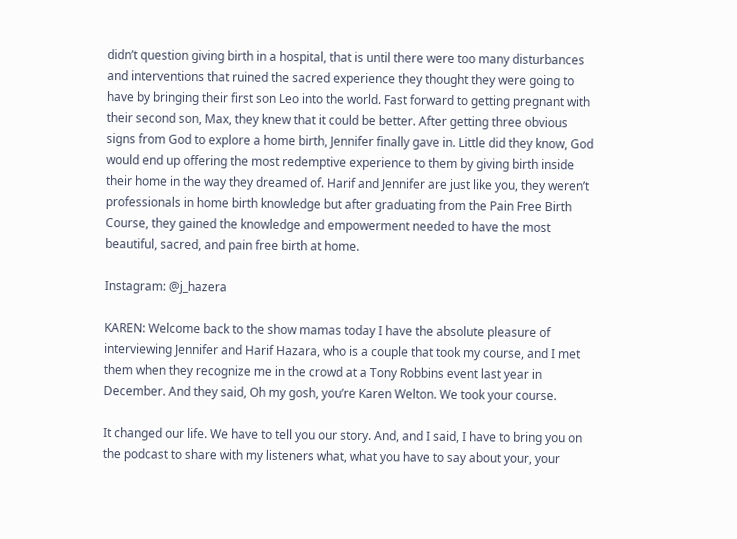didn’t question giving birth in a hospital, that is until there were too many disturbances and interventions that ruined the sacred experience they thought they were going to have by bringing their first son Leo into the world. Fast forward to getting pregnant with their second son, Max, they knew that it could be better. After getting three obvious signs from God to explore a home birth, Jennifer finally gave in. Little did they know, God would end up offering the most redemptive experience to them by giving birth inside their home in the way they dreamed of. Harif and Jennifer are just like you, they weren’t professionals in home birth knowledge but after graduating from the Pain Free Birth Course, they gained the knowledge and empowerment needed to have the most beautiful, sacred, and pain free birth at home.

Instagram: @j_hazera

KAREN: Welcome back to the show mamas today I have the absolute pleasure of interviewing Jennifer and Harif Hazara, who is a couple that took my course, and I met them when they recognize me in the crowd at a Tony Robbins event last year in December. And they said, Oh my gosh, you’re Karen Welton. We took your course.

It changed our life. We have to tell you our story. And, and I said, I have to bring you on the podcast to share with my listeners what, what you have to say about your, your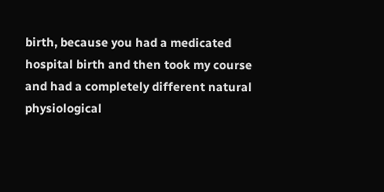birth, because you had a medicated hospital birth and then took my course and had a completely different natural physiological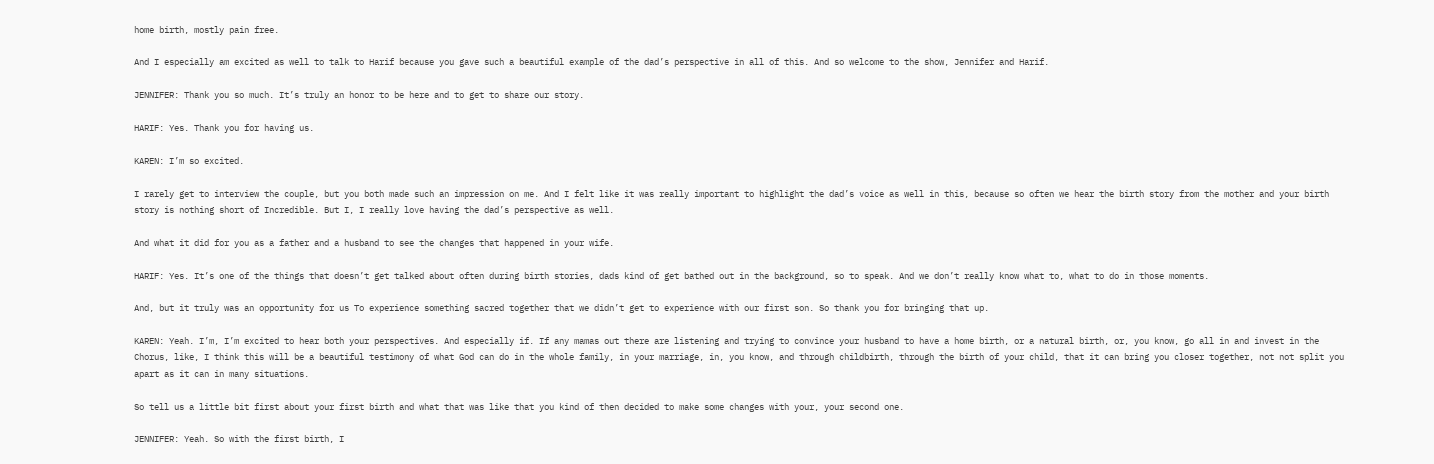home birth, mostly pain free.

And I especially am excited as well to talk to Harif because you gave such a beautiful example of the dad’s perspective in all of this. And so welcome to the show, Jennifer and Harif.

JENNIFER: Thank you so much. It’s truly an honor to be here and to get to share our story.

HARIF: Yes. Thank you for having us.

KAREN: I’m so excited.

I rarely get to interview the couple, but you both made such an impression on me. And I felt like it was really important to highlight the dad’s voice as well in this, because so often we hear the birth story from the mother and your birth story is nothing short of Incredible. But I, I really love having the dad’s perspective as well.

And what it did for you as a father and a husband to see the changes that happened in your wife.

HARIF: Yes. It’s one of the things that doesn’t get talked about often during birth stories, dads kind of get bathed out in the background, so to speak. And we don’t really know what to, what to do in those moments.

And, but it truly was an opportunity for us To experience something sacred together that we didn’t get to experience with our first son. So thank you for bringing that up.

KAREN: Yeah. I’m, I’m excited to hear both your perspectives. And especially if. If any mamas out there are listening and trying to convince your husband to have a home birth, or a natural birth, or, you know, go all in and invest in the Chorus, like, I think this will be a beautiful testimony of what God can do in the whole family, in your marriage, in, you know, and through childbirth, through the birth of your child, that it can bring you closer together, not not split you apart as it can in many situations.

So tell us a little bit first about your first birth and what that was like that you kind of then decided to make some changes with your, your second one.

JENNIFER: Yeah. So with the first birth, I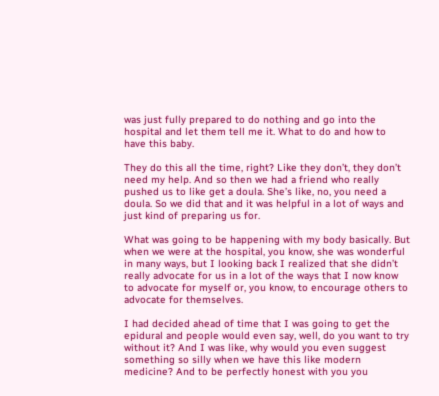was just fully prepared to do nothing and go into the hospital and let them tell me it. What to do and how to have this baby.

They do this all the time, right? Like they don’t, they don’t need my help. And so then we had a friend who really pushed us to like get a doula. She’s like, no, you need a doula. So we did that and it was helpful in a lot of ways and just kind of preparing us for.

What was going to be happening with my body basically. But when we were at the hospital, you know, she was wonderful in many ways, but I looking back I realized that she didn’t really advocate for us in a lot of the ways that I now know to advocate for myself or, you know, to encourage others to advocate for themselves.

I had decided ahead of time that I was going to get the epidural and people would even say, well, do you want to try without it? And I was like, why would you even suggest something so silly when we have this like modern medicine? And to be perfectly honest with you you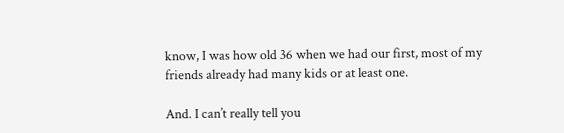know, I was how old 36 when we had our first, most of my friends already had many kids or at least one.

And. I can’t really tell you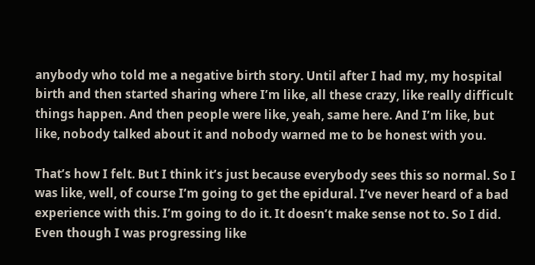anybody who told me a negative birth story. Until after I had my, my hospital birth and then started sharing where I’m like, all these crazy, like really difficult things happen. And then people were like, yeah, same here. And I’m like, but like, nobody talked about it and nobody warned me to be honest with you.

That’s how I felt. But I think it’s just because everybody sees this so normal. So I was like, well, of course I’m going to get the epidural. I’ve never heard of a bad experience with this. I’m going to do it. It doesn’t make sense not to. So I did. Even though I was progressing like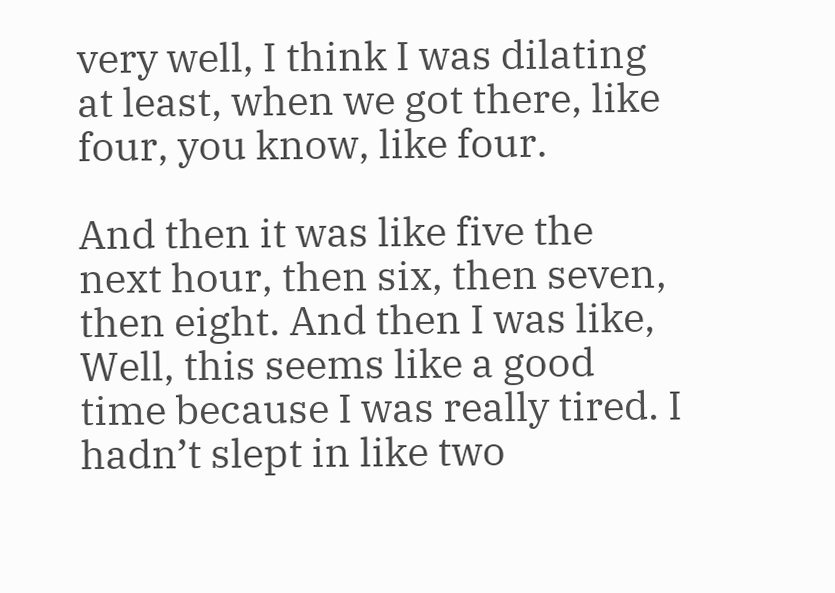very well, I think I was dilating at least, when we got there, like four, you know, like four.

And then it was like five the next hour, then six, then seven, then eight. And then I was like, Well, this seems like a good time because I was really tired. I hadn’t slept in like two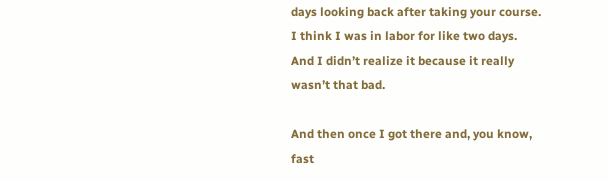days looking back after taking your course. I think I was in labor for like two days. And I didn’t realize it because it really wasn’t that bad.

And then once I got there and, you know, fast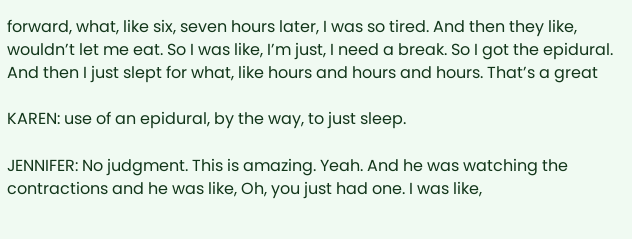forward, what, like six, seven hours later, I was so tired. And then they like, wouldn’t let me eat. So I was like, I’m just, I need a break. So I got the epidural. And then I just slept for what, like hours and hours and hours. That’s a great

KAREN: use of an epidural, by the way, to just sleep.

JENNIFER: No judgment. This is amazing. Yeah. And he was watching the contractions and he was like, Oh, you just had one. I was like,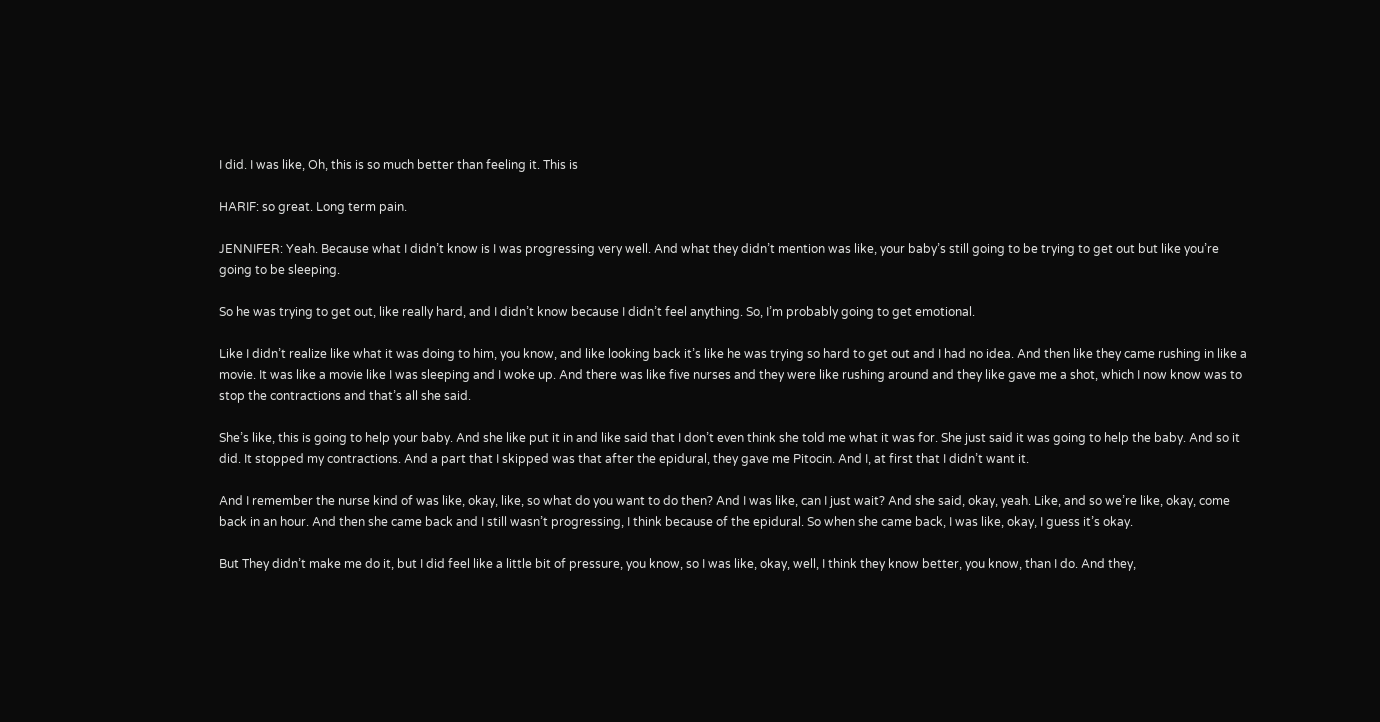I did. I was like, Oh, this is so much better than feeling it. This is

HARIF: so great. Long term pain.

JENNIFER: Yeah. Because what I didn’t know is I was progressing very well. And what they didn’t mention was like, your baby’s still going to be trying to get out but like you’re going to be sleeping.

So he was trying to get out, like really hard, and I didn’t know because I didn’t feel anything. So, I’m probably going to get emotional.

Like I didn’t realize like what it was doing to him, you know, and like looking back it’s like he was trying so hard to get out and I had no idea. And then like they came rushing in like a movie. It was like a movie like I was sleeping and I woke up. And there was like five nurses and they were like rushing around and they like gave me a shot, which I now know was to stop the contractions and that’s all she said.

She’s like, this is going to help your baby. And she like put it in and like said that I don’t even think she told me what it was for. She just said it was going to help the baby. And so it did. It stopped my contractions. And a part that I skipped was that after the epidural, they gave me Pitocin. And I, at first that I didn’t want it.

And I remember the nurse kind of was like, okay, like, so what do you want to do then? And I was like, can I just wait? And she said, okay, yeah. Like, and so we’re like, okay, come back in an hour. And then she came back and I still wasn’t progressing, I think because of the epidural. So when she came back, I was like, okay, I guess it’s okay.

But They didn’t make me do it, but I did feel like a little bit of pressure, you know, so I was like, okay, well, I think they know better, you know, than I do. And they,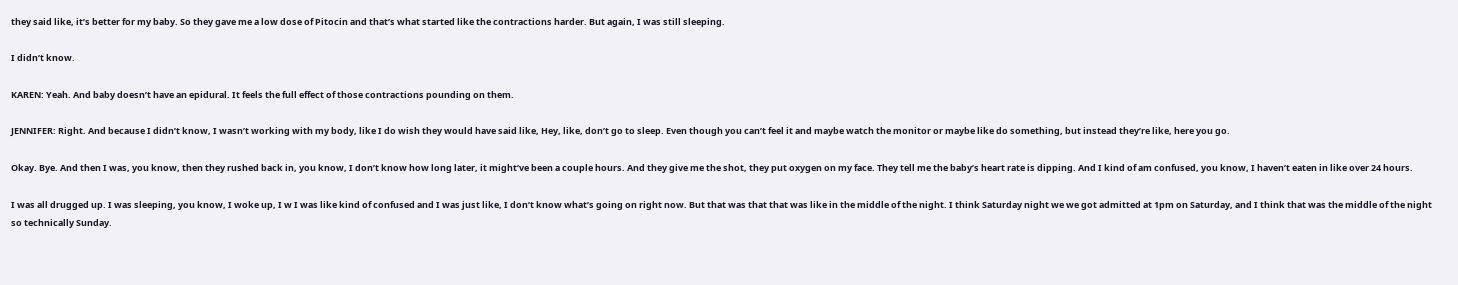they said like, it’s better for my baby. So they gave me a low dose of Pitocin and that’s what started like the contractions harder. But again, I was still sleeping.

I didn’t know.

KAREN: Yeah. And baby doesn’t have an epidural. It feels the full effect of those contractions pounding on them.

JENNIFER: Right. And because I didn’t know, I wasn’t working with my body, like I do wish they would have said like, Hey, like, don’t go to sleep. Even though you can’t feel it and maybe watch the monitor or maybe like do something, but instead they’re like, here you go.

Okay. Bye. And then I was, you know, then they rushed back in, you know, I don’t know how long later, it might’ve been a couple hours. And they give me the shot, they put oxygen on my face. They tell me the baby’s heart rate is dipping. And I kind of am confused, you know, I haven’t eaten in like over 24 hours.

I was all drugged up. I was sleeping, you know, I woke up, I w I was like kind of confused and I was just like, I don’t know what’s going on right now. But that was that that was like in the middle of the night. I think Saturday night we we got admitted at 1pm on Saturday, and I think that was the middle of the night so technically Sunday.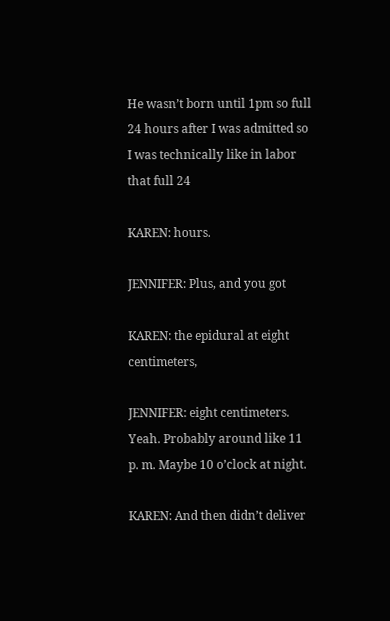He wasn’t born until 1pm so full 24 hours after I was admitted so I was technically like in labor that full 24

KAREN: hours.

JENNIFER: Plus, and you got

KAREN: the epidural at eight centimeters,

JENNIFER: eight centimeters. Yeah. Probably around like 11 p. m. Maybe 10 o’clock at night.

KAREN: And then didn’t deliver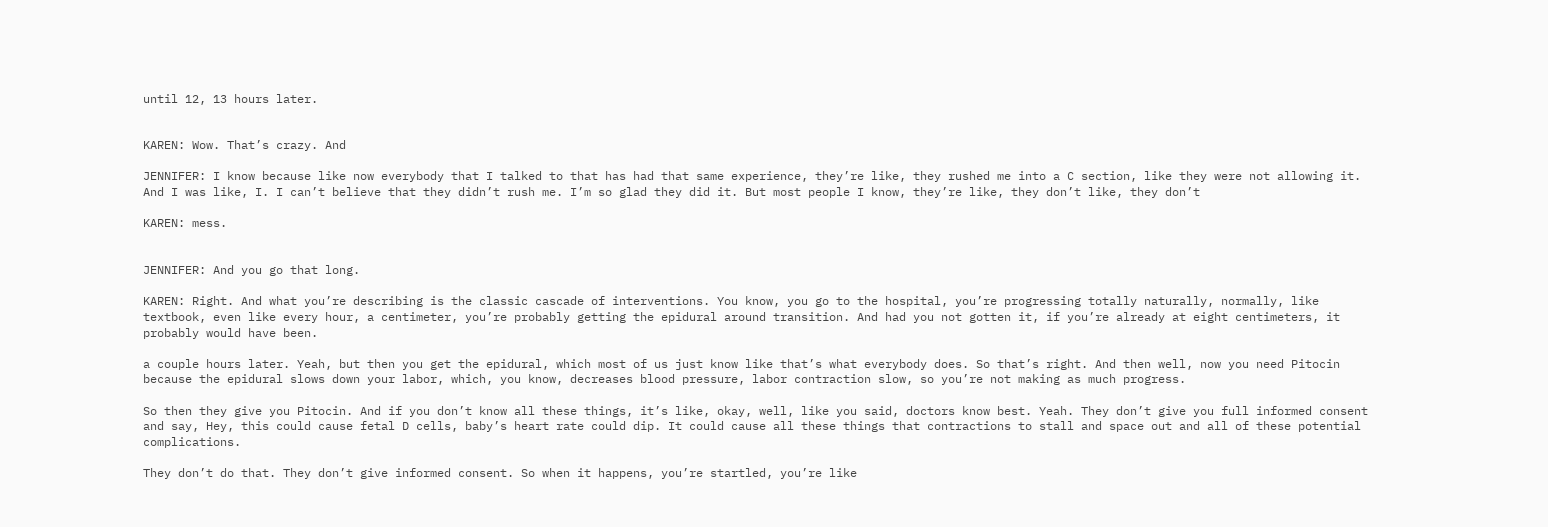until 12, 13 hours later.


KAREN: Wow. That’s crazy. And

JENNIFER: I know because like now everybody that I talked to that has had that same experience, they’re like, they rushed me into a C section, like they were not allowing it. And I was like, I. I can’t believe that they didn’t rush me. I’m so glad they did it. But most people I know, they’re like, they don’t like, they don’t

KAREN: mess.


JENNIFER: And you go that long.

KAREN: Right. And what you’re describing is the classic cascade of interventions. You know, you go to the hospital, you’re progressing totally naturally, normally, like textbook, even like every hour, a centimeter, you’re probably getting the epidural around transition. And had you not gotten it, if you’re already at eight centimeters, it probably would have been.

a couple hours later. Yeah, but then you get the epidural, which most of us just know like that’s what everybody does. So that’s right. And then well, now you need Pitocin because the epidural slows down your labor, which, you know, decreases blood pressure, labor contraction slow, so you’re not making as much progress.

So then they give you Pitocin. And if you don’t know all these things, it’s like, okay, well, like you said, doctors know best. Yeah. They don’t give you full informed consent and say, Hey, this could cause fetal D cells, baby’s heart rate could dip. It could cause all these things that contractions to stall and space out and all of these potential complications.

They don’t do that. They don’t give informed consent. So when it happens, you’re startled, you’re like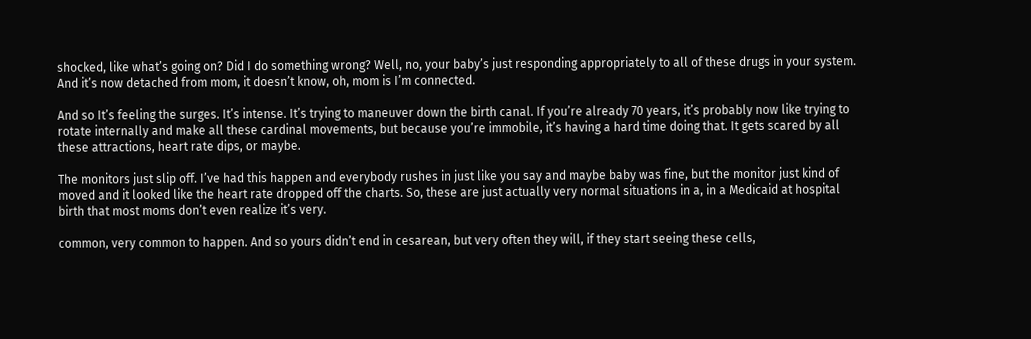shocked, like what’s going on? Did I do something wrong? Well, no, your baby’s just responding appropriately to all of these drugs in your system. And it’s now detached from mom, it doesn’t know, oh, mom is I’m connected.

And so It’s feeling the surges. It’s intense. It’s trying to maneuver down the birth canal. If you’re already 70 years, it’s probably now like trying to rotate internally and make all these cardinal movements, but because you’re immobile, it’s having a hard time doing that. It gets scared by all these attractions, heart rate dips, or maybe.

The monitors just slip off. I’ve had this happen and everybody rushes in just like you say and maybe baby was fine, but the monitor just kind of moved and it looked like the heart rate dropped off the charts. So, these are just actually very normal situations in a, in a Medicaid at hospital birth that most moms don’t even realize it’s very.

common, very common to happen. And so yours didn’t end in cesarean, but very often they will, if they start seeing these cells,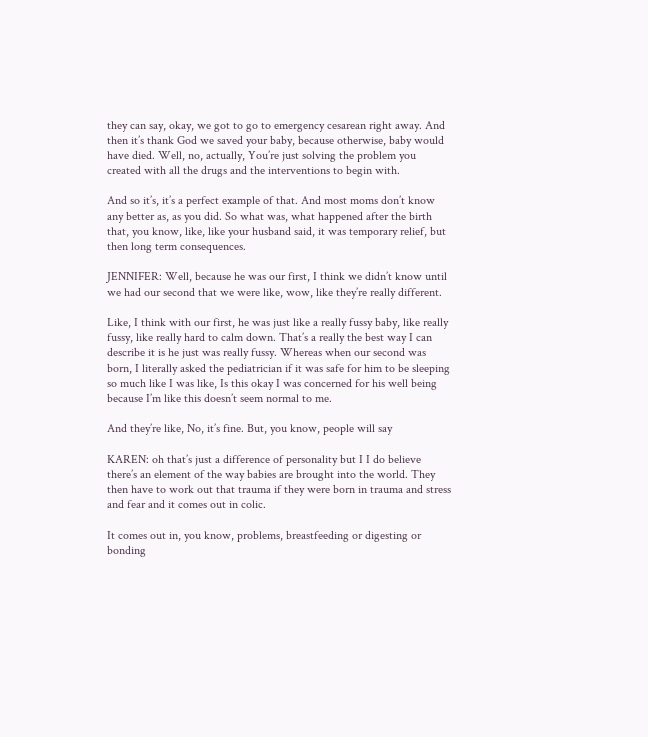they can say, okay, we got to go to emergency cesarean right away. And then it’s thank God we saved your baby, because otherwise, baby would have died. Well, no, actually, You’re just solving the problem you created with all the drugs and the interventions to begin with.

And so it’s, it’s a perfect example of that. And most moms don’t know any better as, as you did. So what was, what happened after the birth that, you know, like, like your husband said, it was temporary relief, but then long term consequences.

JENNIFER: Well, because he was our first, I think we didn’t know until we had our second that we were like, wow, like they’re really different.

Like, I think with our first, he was just like a really fussy baby, like really fussy, like really hard to calm down. That’s a really the best way I can describe it is he just was really fussy. Whereas when our second was born, I literally asked the pediatrician if it was safe for him to be sleeping so much like I was like, Is this okay I was concerned for his well being because I’m like this doesn’t seem normal to me.

And they’re like, No, it’s fine. But, you know, people will say

KAREN: oh that’s just a difference of personality but I I do believe there’s an element of the way babies are brought into the world. They then have to work out that trauma if they were born in trauma and stress and fear and it comes out in colic.

It comes out in, you know, problems, breastfeeding or digesting or bonding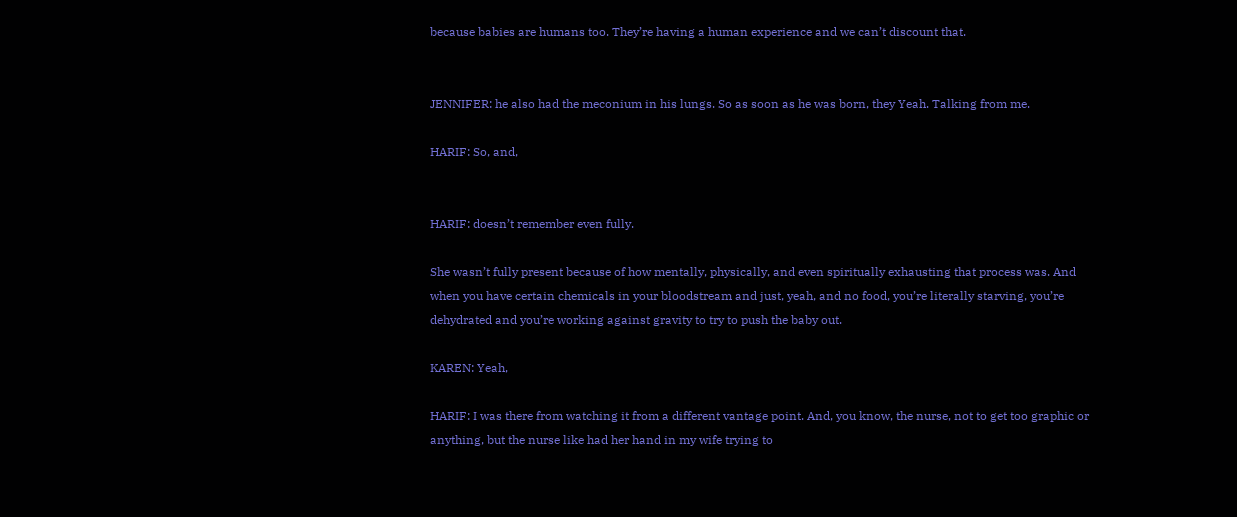because babies are humans too. They’re having a human experience and we can’t discount that.


JENNIFER: he also had the meconium in his lungs. So as soon as he was born, they Yeah. Talking from me.

HARIF: So, and,


HARIF: doesn’t remember even fully.

She wasn’t fully present because of how mentally, physically, and even spiritually exhausting that process was. And when you have certain chemicals in your bloodstream and just, yeah, and no food, you’re literally starving, you’re dehydrated and you’re working against gravity to try to push the baby out.

KAREN: Yeah,

HARIF: I was there from watching it from a different vantage point. And, you know, the nurse, not to get too graphic or anything, but the nurse like had her hand in my wife trying to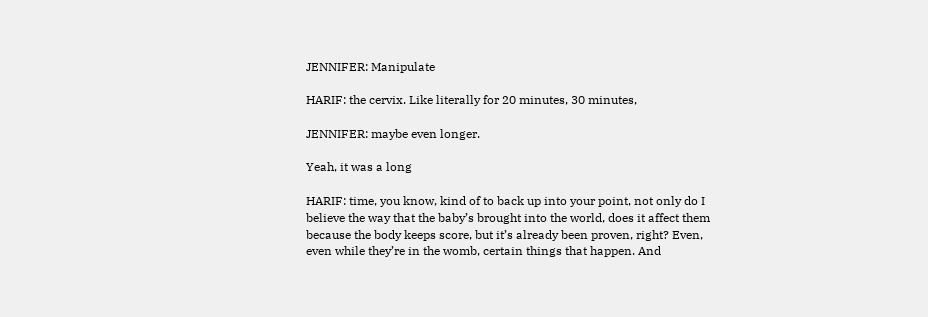JENNIFER: Manipulate

HARIF: the cervix. Like literally for 20 minutes, 30 minutes,

JENNIFER: maybe even longer.

Yeah, it was a long

HARIF: time, you know, kind of to back up into your point, not only do I believe the way that the baby’s brought into the world, does it affect them because the body keeps score, but it’s already been proven, right? Even, even while they’re in the womb, certain things that happen. And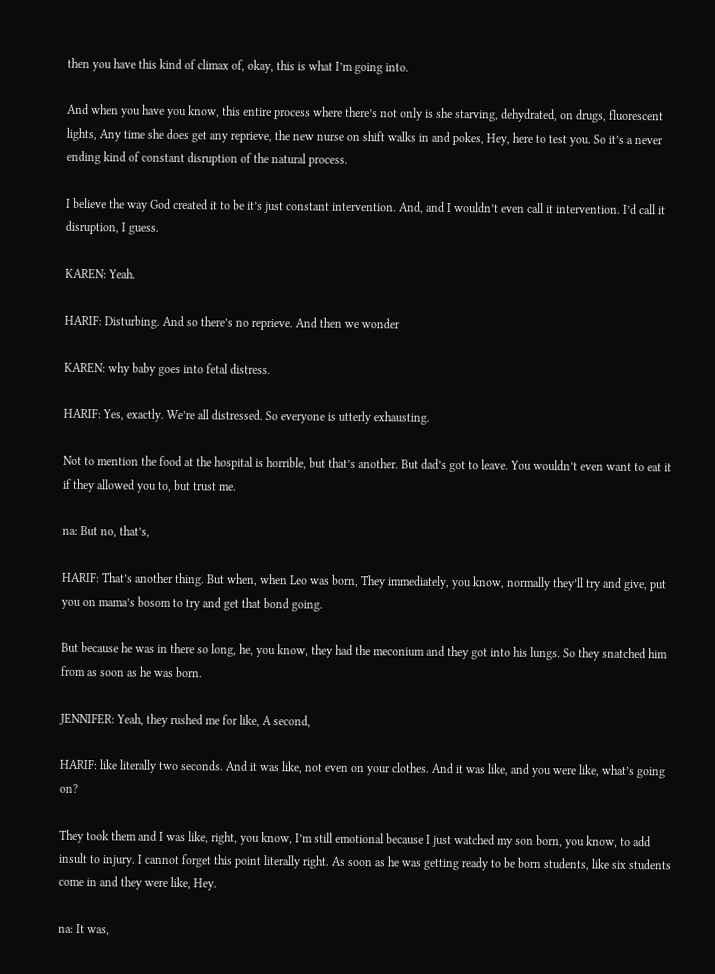then you have this kind of climax of, okay, this is what I’m going into.

And when you have you know, this entire process where there’s not only is she starving, dehydrated, on drugs, fluorescent lights, Any time she does get any reprieve, the new nurse on shift walks in and pokes, Hey, here to test you. So it’s a never ending kind of constant disruption of the natural process.

I believe the way God created it to be it’s just constant intervention. And, and I wouldn’t even call it intervention. I’d call it disruption, I guess.

KAREN: Yeah.

HARIF: Disturbing. And so there’s no reprieve. And then we wonder

KAREN: why baby goes into fetal distress.

HARIF: Yes, exactly. We’re all distressed. So everyone is utterly exhausting.

Not to mention the food at the hospital is horrible, but that’s another. But dad’s got to leave. You wouldn’t even want to eat it if they allowed you to, but trust me.

na: But no, that’s,

HARIF: That’s another thing. But when, when Leo was born, They immediately, you know, normally they’ll try and give, put you on mama’s bosom to try and get that bond going.

But because he was in there so long, he, you know, they had the meconium and they got into his lungs. So they snatched him from as soon as he was born.

JENNIFER: Yeah, they rushed me for like, A second,

HARIF: like literally two seconds. And it was like, not even on your clothes. And it was like, and you were like, what’s going on?

They took them and I was like, right, you know, I’m still emotional because I just watched my son born, you know, to add insult to injury. I cannot forget this point literally right. As soon as he was getting ready to be born students, like six students come in and they were like, Hey.

na: It was,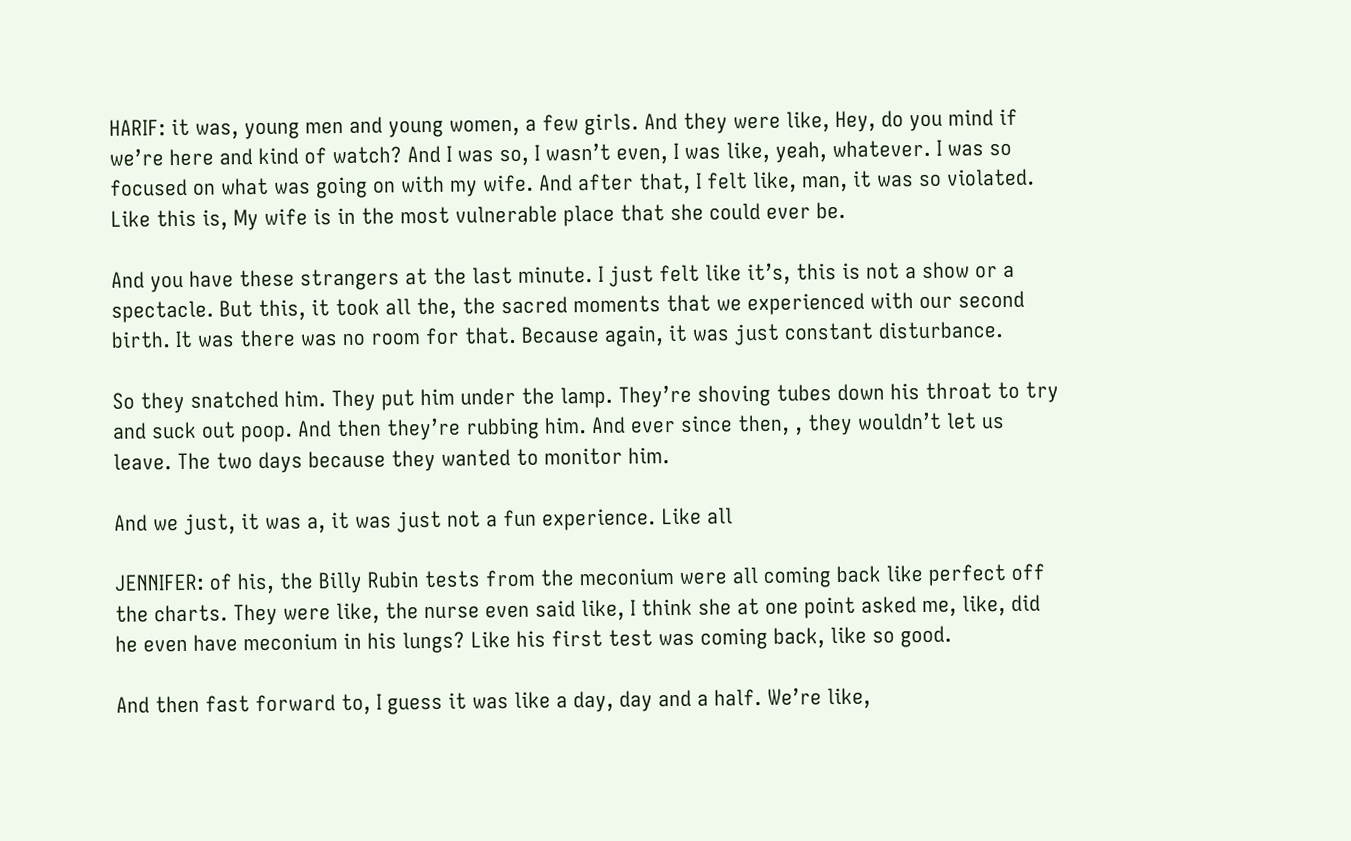HARIF: it was, young men and young women, a few girls. And they were like, Hey, do you mind if we’re here and kind of watch? And I was so, I wasn’t even, I was like, yeah, whatever. I was so focused on what was going on with my wife. And after that, I felt like, man, it was so violated. Like this is, My wife is in the most vulnerable place that she could ever be.

And you have these strangers at the last minute. I just felt like it’s, this is not a show or a spectacle. But this, it took all the, the sacred moments that we experienced with our second birth. It was there was no room for that. Because again, it was just constant disturbance.

So they snatched him. They put him under the lamp. They’re shoving tubes down his throat to try and suck out poop. And then they’re rubbing him. And ever since then, , they wouldn’t let us leave. The two days because they wanted to monitor him.

And we just, it was a, it was just not a fun experience. Like all

JENNIFER: of his, the Billy Rubin tests from the meconium were all coming back like perfect off the charts. They were like, the nurse even said like, I think she at one point asked me, like, did he even have meconium in his lungs? Like his first test was coming back, like so good.

And then fast forward to, I guess it was like a day, day and a half. We’re like,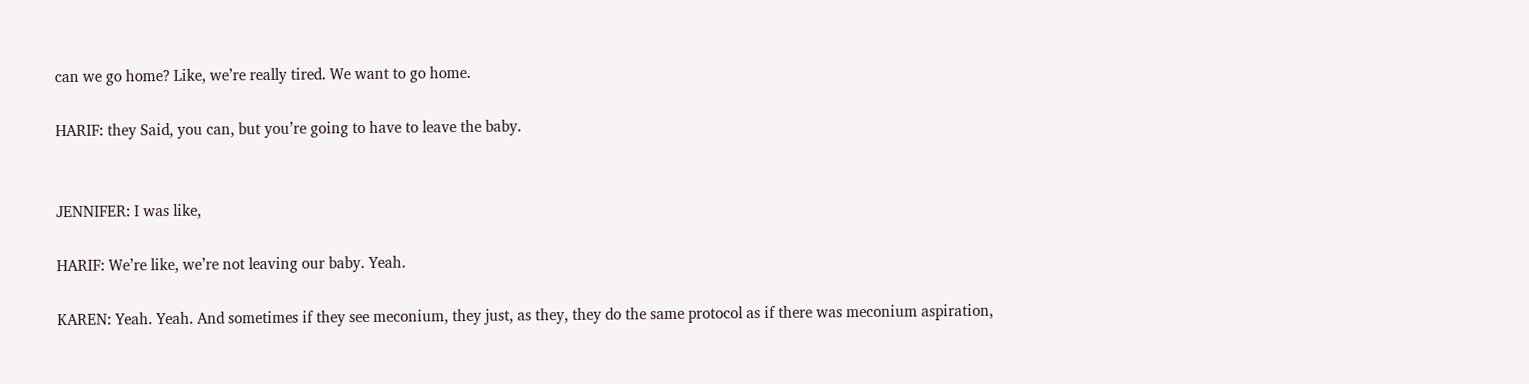can we go home? Like, we’re really tired. We want to go home.

HARIF: they Said, you can, but you’re going to have to leave the baby.


JENNIFER: I was like,

HARIF: We’re like, we’re not leaving our baby. Yeah.

KAREN: Yeah. Yeah. And sometimes if they see meconium, they just, as they, they do the same protocol as if there was meconium aspiration,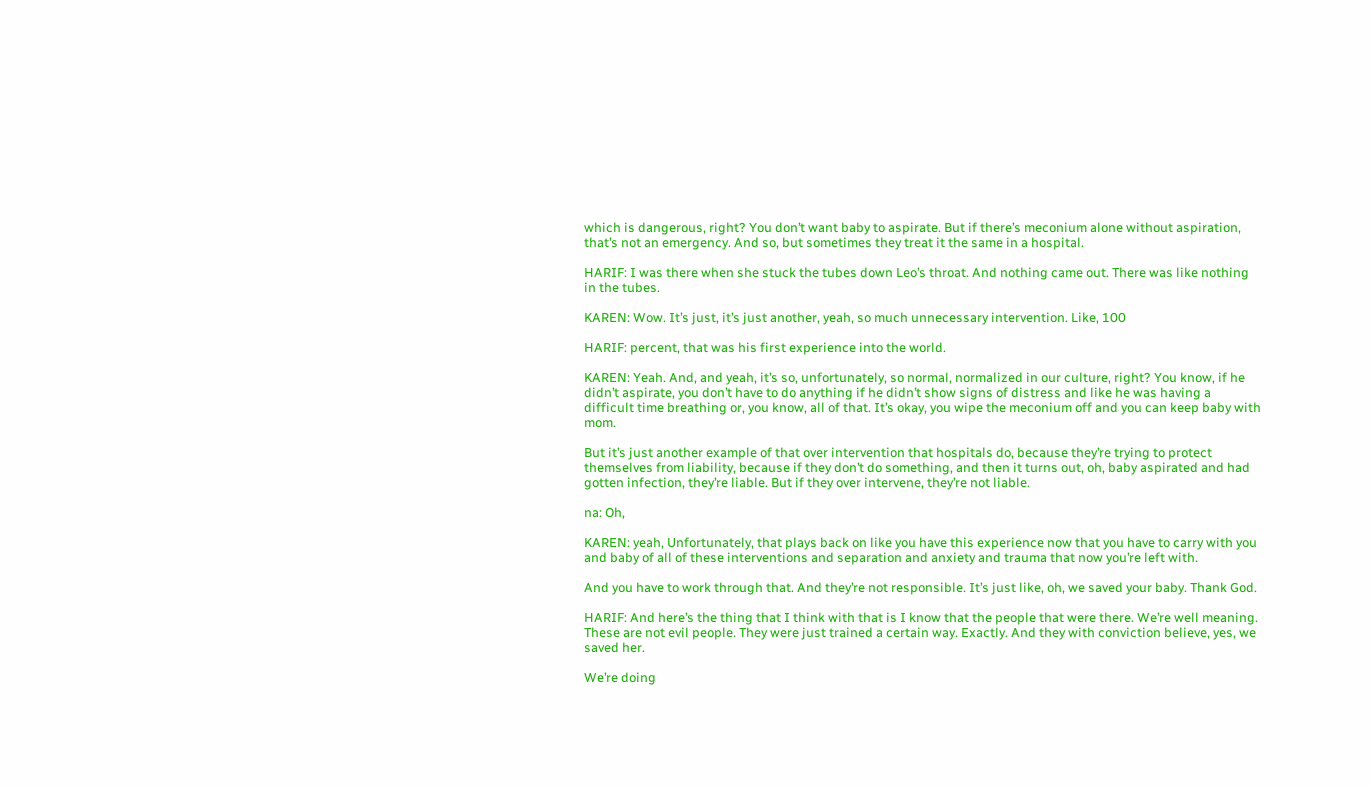which is dangerous, right? You don’t want baby to aspirate. But if there’s meconium alone without aspiration, that’s not an emergency. And so, but sometimes they treat it the same in a hospital.

HARIF: I was there when she stuck the tubes down Leo’s throat. And nothing came out. There was like nothing in the tubes.

KAREN: Wow. It’s just, it’s just another, yeah, so much unnecessary intervention. Like, 100

HARIF: percent, that was his first experience into the world.

KAREN: Yeah. And, and yeah, it’s so, unfortunately, so normal, normalized in our culture, right? You know, if he didn’t aspirate, you don’t have to do anything if he didn’t show signs of distress and like he was having a difficult time breathing or, you know, all of that. It’s okay, you wipe the meconium off and you can keep baby with mom.

But it’s just another example of that over intervention that hospitals do, because they’re trying to protect themselves from liability, because if they don’t do something, and then it turns out, oh, baby aspirated and had gotten infection, they’re liable. But if they over intervene, they’re not liable.

na: Oh,

KAREN: yeah, Unfortunately, that plays back on like you have this experience now that you have to carry with you and baby of all of these interventions and separation and anxiety and trauma that now you’re left with.

And you have to work through that. And they’re not responsible. It’s just like, oh, we saved your baby. Thank God.

HARIF: And here’s the thing that I think with that is I know that the people that were there. We’re well meaning. These are not evil people. They were just trained a certain way. Exactly. And they with conviction believe, yes, we saved her.

We’re doing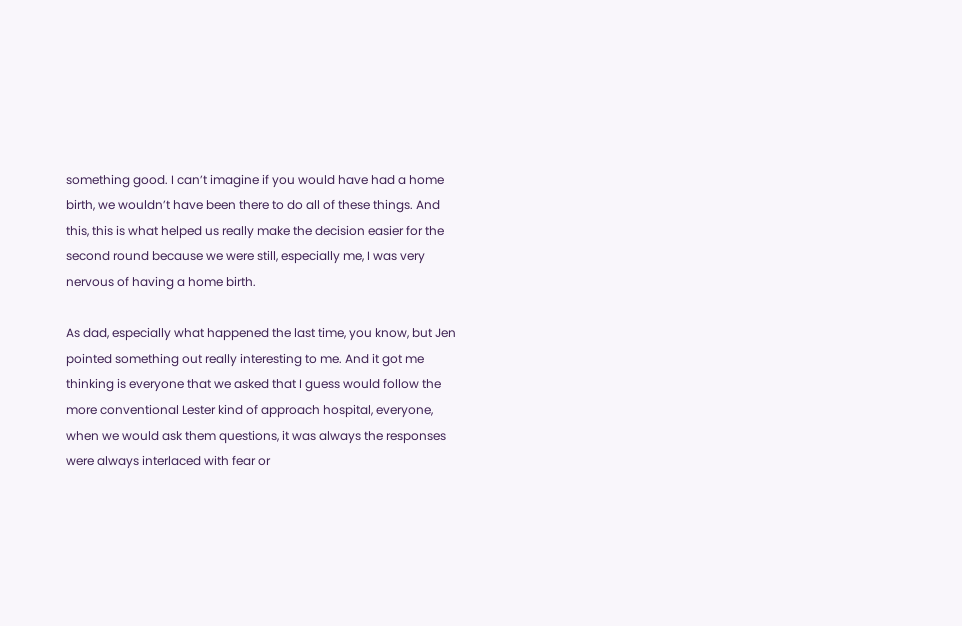something good. I can’t imagine if you would have had a home birth, we wouldn’t have been there to do all of these things. And this, this is what helped us really make the decision easier for the second round because we were still, especially me, I was very nervous of having a home birth.

As dad, especially what happened the last time, you know, but Jen pointed something out really interesting to me. And it got me thinking is everyone that we asked that I guess would follow the more conventional Lester kind of approach hospital, everyone, when we would ask them questions, it was always the responses were always interlaced with fear or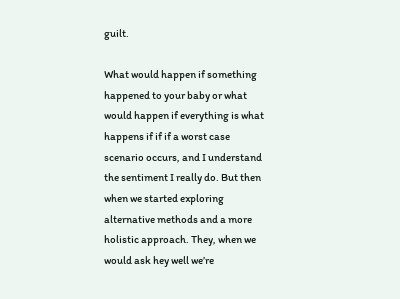guilt.

What would happen if something happened to your baby or what would happen if everything is what happens if if if a worst case scenario occurs, and I understand the sentiment I really do. But then when we started exploring alternative methods and a more holistic approach. They, when we would ask hey well we’re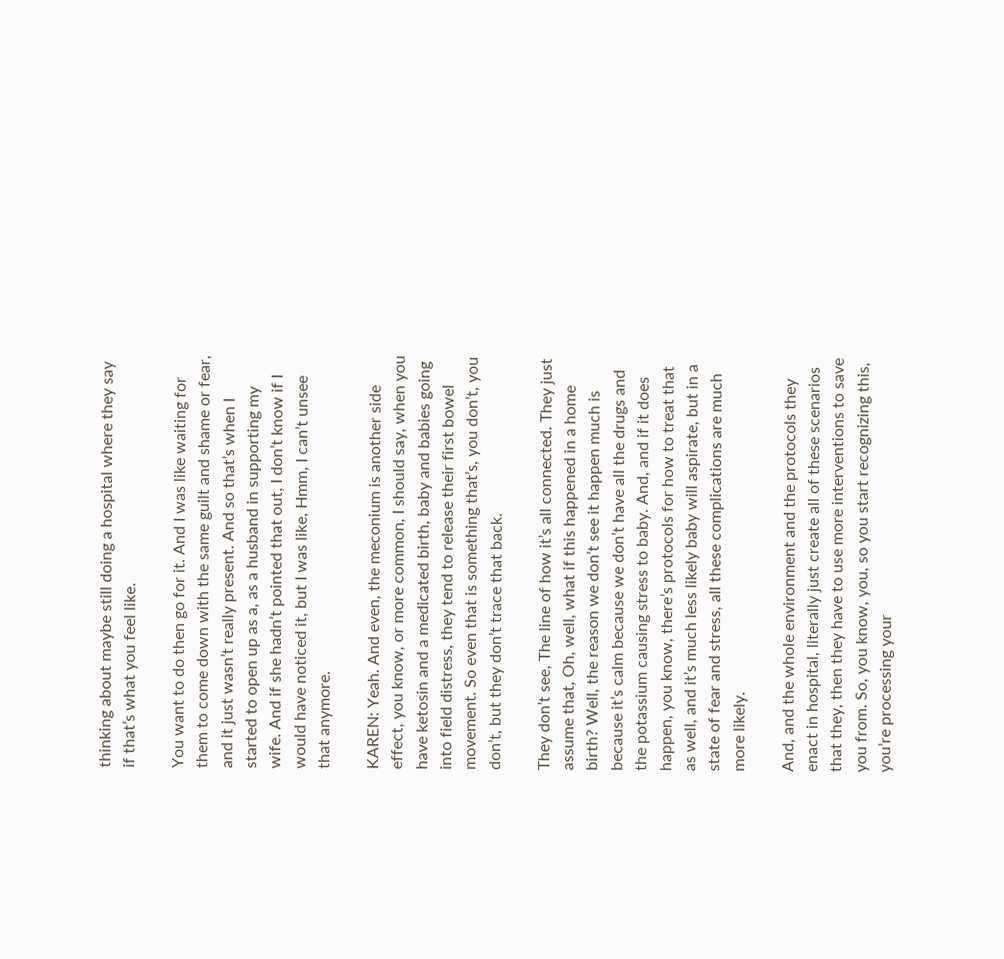thinking about maybe still doing a hospital where they say if that’s what you feel like.

You want to do then go for it. And I was like waiting for them to come down with the same guilt and shame or fear, and it just wasn’t really present. And so that’s when I started to open up as a, as a husband in supporting my wife. And if she hadn’t pointed that out, I don’t know if I would have noticed it, but I was like, Hmm, I can’t unsee that anymore.

KAREN: Yeah. And even, the meconium is another side effect, you know, or more common, I should say, when you have ketosin and a medicated birth, baby and babies going into field distress, they tend to release their first bowel movement. So even that is something that’s, you don’t, you don’t, but they don’t trace that back.

They don’t see, The line of how it’s all connected. They just assume that, Oh, well, what if this happened in a home birth? Well, the reason we don’t see it happen much is because it’s calm because we don’t have all the drugs and the potassium causing stress to baby. And, and if it does happen, you know, there’s protocols for how to treat that as well, and it’s much less likely baby will aspirate, but in a state of fear and stress, all these complications are much more likely.

And, and the whole environment and the protocols they enact in hospital, literally just create all of these scenarios that they, then they have to use more interventions to save you from. So, you know, you, so you start recognizing this, you’re processing your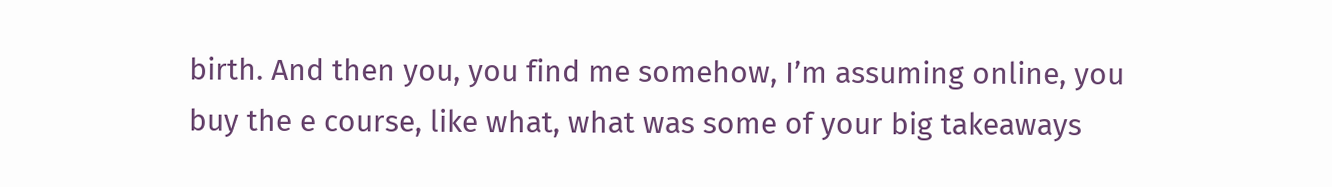birth. And then you, you find me somehow, I’m assuming online, you buy the e course, like what, what was some of your big takeaways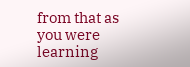from that as you were learning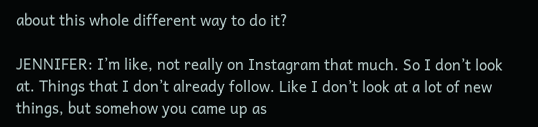about this whole different way to do it?

JENNIFER: I’m like, not really on Instagram that much. So I don’t look at. Things that I don’t already follow. Like I don’t look at a lot of new things, but somehow you came up as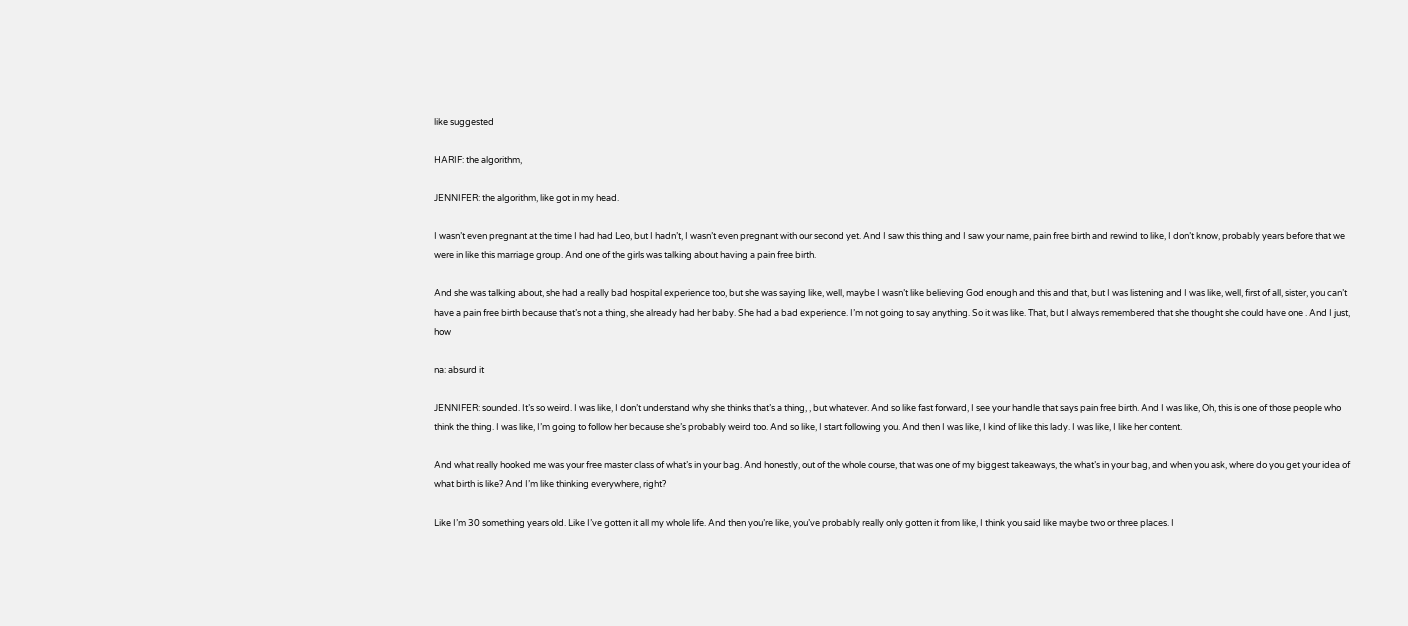like suggested

HARIF: the algorithm,

JENNIFER: the algorithm, like got in my head.

I wasn’t even pregnant at the time I had had Leo, but I hadn’t, I wasn’t even pregnant with our second yet. And I saw this thing and I saw your name, pain free birth and rewind to like, I don’t know, probably years before that we were in like this marriage group. And one of the girls was talking about having a pain free birth.

And she was talking about, she had a really bad hospital experience too, but she was saying like, well, maybe I wasn’t like believing God enough and this and that, but I was listening and I was like, well, first of all, sister, you can’t have a pain free birth because that’s not a thing, she already had her baby. She had a bad experience. I’m not going to say anything. So it was like. That, but I always remembered that she thought she could have one . And I just, how

na: absurd it

JENNIFER: sounded. It’s so weird. I was like, I don’t understand why she thinks that’s a thing, , but whatever. And so like fast forward, I see your handle that says pain free birth. And I was like, Oh, this is one of those people who think the thing. I was like, I’m going to follow her because she’s probably weird too. And so like, I start following you. And then I was like, I kind of like this lady. I was like, I like her content.

And what really hooked me was your free master class of what’s in your bag. And honestly, out of the whole course, that was one of my biggest takeaways, the what’s in your bag, and when you ask, where do you get your idea of what birth is like? And I’m like thinking everywhere, right?

Like I’m 30 something years old. Like I’ve gotten it all my whole life. And then you’re like, you’ve probably really only gotten it from like, I think you said like maybe two or three places. I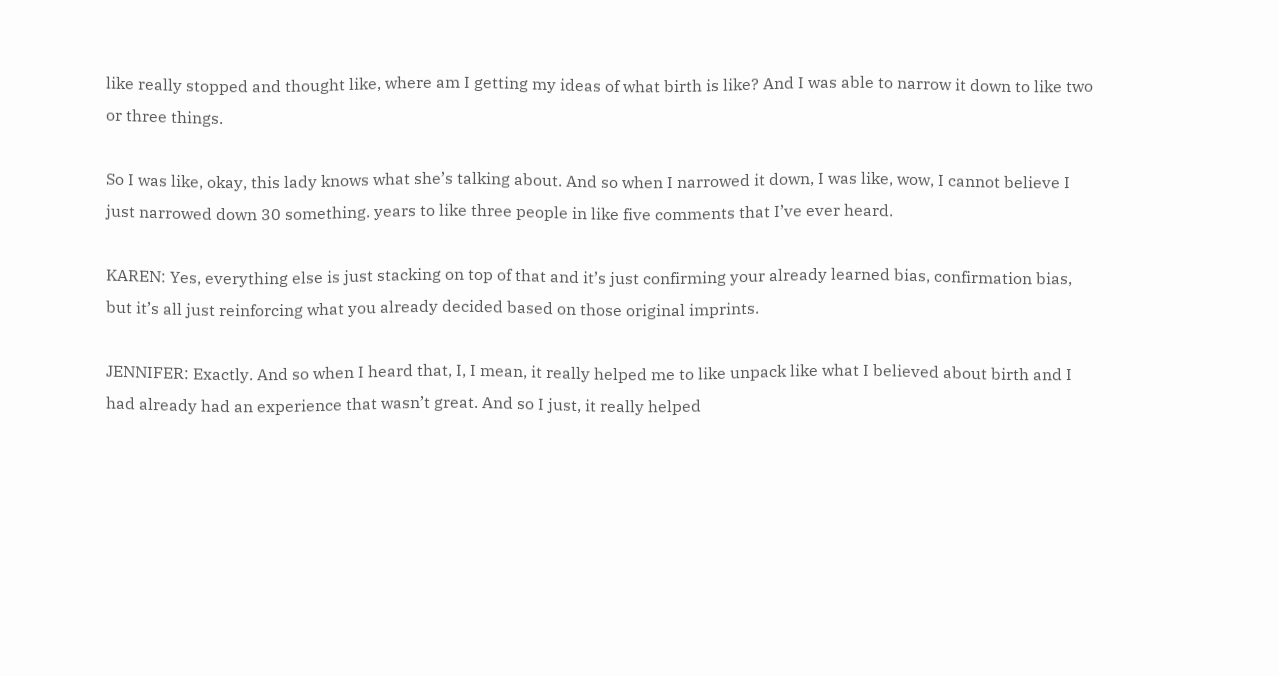like really stopped and thought like, where am I getting my ideas of what birth is like? And I was able to narrow it down to like two or three things.

So I was like, okay, this lady knows what she’s talking about. And so when I narrowed it down, I was like, wow, I cannot believe I just narrowed down 30 something. years to like three people in like five comments that I’ve ever heard.

KAREN: Yes, everything else is just stacking on top of that and it’s just confirming your already learned bias, confirmation bias, but it’s all just reinforcing what you already decided based on those original imprints.

JENNIFER: Exactly. And so when I heard that, I, I mean, it really helped me to like unpack like what I believed about birth and I had already had an experience that wasn’t great. And so I just, it really helped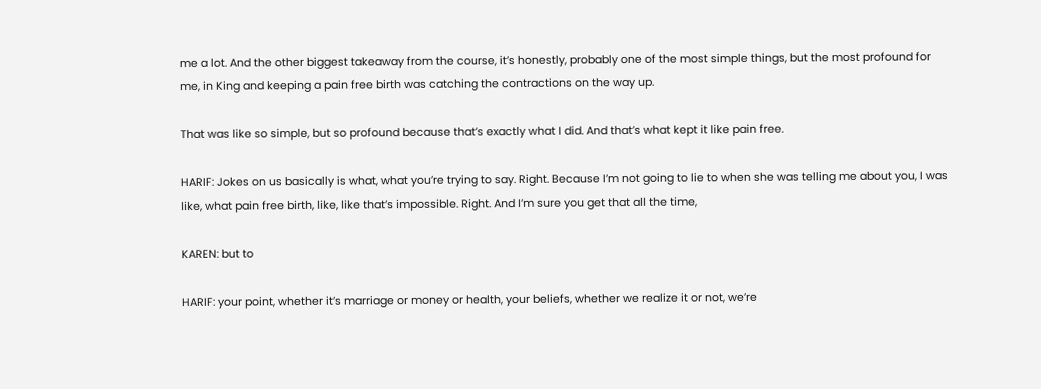me a lot. And the other biggest takeaway from the course, it’s honestly, probably one of the most simple things, but the most profound for me, in King and keeping a pain free birth was catching the contractions on the way up.

That was like so simple, but so profound because that’s exactly what I did. And that’s what kept it like pain free.

HARIF: Jokes on us basically is what, what you’re trying to say. Right. Because I’m not going to lie to when she was telling me about you, I was like, what pain free birth, like, like that’s impossible. Right. And I’m sure you get that all the time,

KAREN: but to

HARIF: your point, whether it’s marriage or money or health, your beliefs, whether we realize it or not, we’re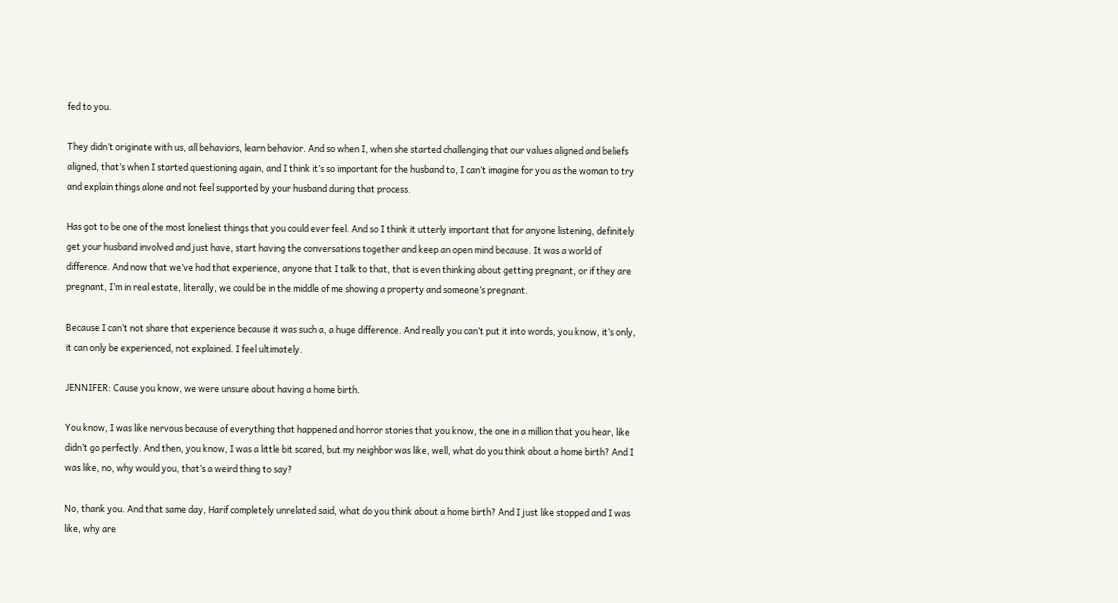fed to you.

They didn’t originate with us, all behaviors, learn behavior. And so when I, when she started challenging that our values aligned and beliefs aligned, that’s when I started questioning again, and I think it’s so important for the husband to, I can’t imagine for you as the woman to try and explain things alone and not feel supported by your husband during that process.

Has got to be one of the most loneliest things that you could ever feel. And so I think it utterly important that for anyone listening, definitely get your husband involved and just have, start having the conversations together and keep an open mind because. It was a world of difference. And now that we’ve had that experience, anyone that I talk to that, that is even thinking about getting pregnant, or if they are pregnant, I’m in real estate, literally, we could be in the middle of me showing a property and someone’s pregnant.

Because I can’t not share that experience because it was such a, a huge difference. And really you can’t put it into words, you know, it’s only, it can only be experienced, not explained. I feel ultimately.

JENNIFER: Cause you know, we were unsure about having a home birth.

You know, I was like nervous because of everything that happened and horror stories that you know, the one in a million that you hear, like didn’t go perfectly. And then, you know, I was a little bit scared, but my neighbor was like, well, what do you think about a home birth? And I was like, no, why would you, that’s a weird thing to say?

No, thank you. And that same day, Harif completely unrelated said, what do you think about a home birth? And I just like stopped and I was like, why are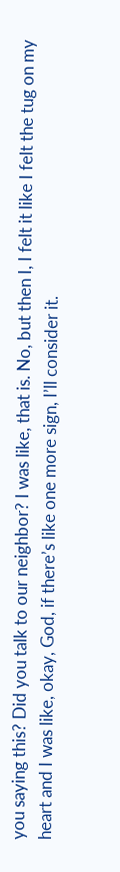you saying this? Did you talk to our neighbor? I was like, that is. No, but then I, I felt it like I felt the tug on my heart and I was like, okay, God, if there’s like one more sign, I’ll consider it.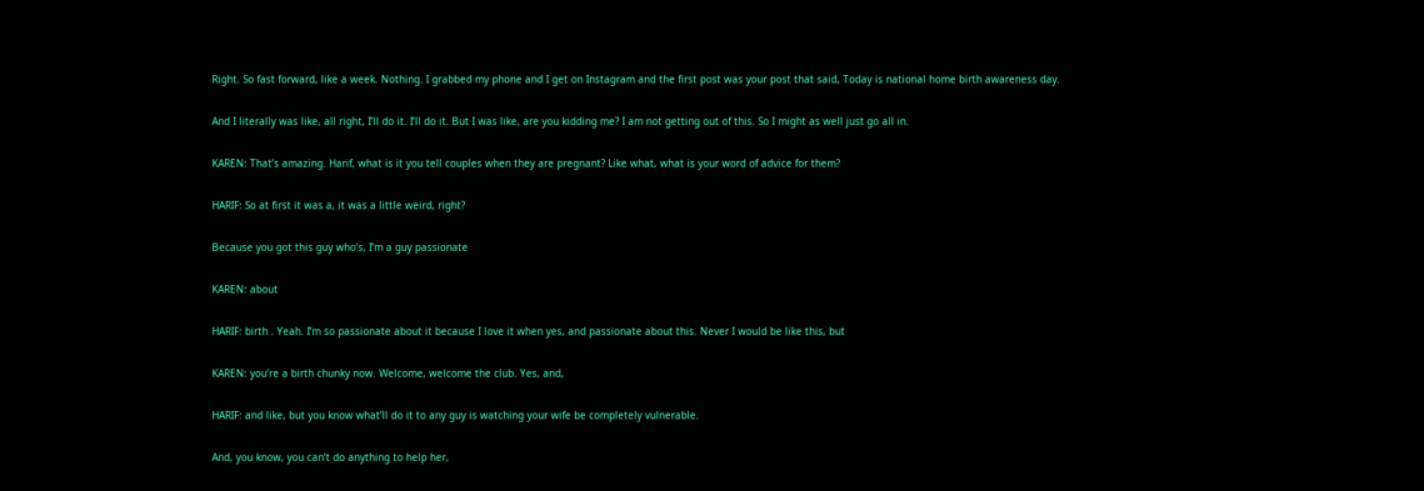Right. So fast forward, like a week. Nothing. I grabbed my phone and I get on Instagram and the first post was your post that said, Today is national home birth awareness day.

And I literally was like, all right, I’ll do it. I’ll do it. But I was like, are you kidding me? I am not getting out of this. So I might as well just go all in.

KAREN: That’s amazing. Harif, what is it you tell couples when they are pregnant? Like what, what is your word of advice for them?

HARIF: So at first it was a, it was a little weird, right?

Because you got this guy who’s, I’m a guy passionate

KAREN: about

HARIF: birth . Yeah. I’m so passionate about it because I love it when yes, and passionate about this. Never I would be like this, but

KAREN: you’re a birth chunky now. Welcome, welcome the club. Yes, and,

HARIF: and like, but you know what’ll do it to any guy is watching your wife be completely vulnerable.

And, you know, you can’t do anything to help her,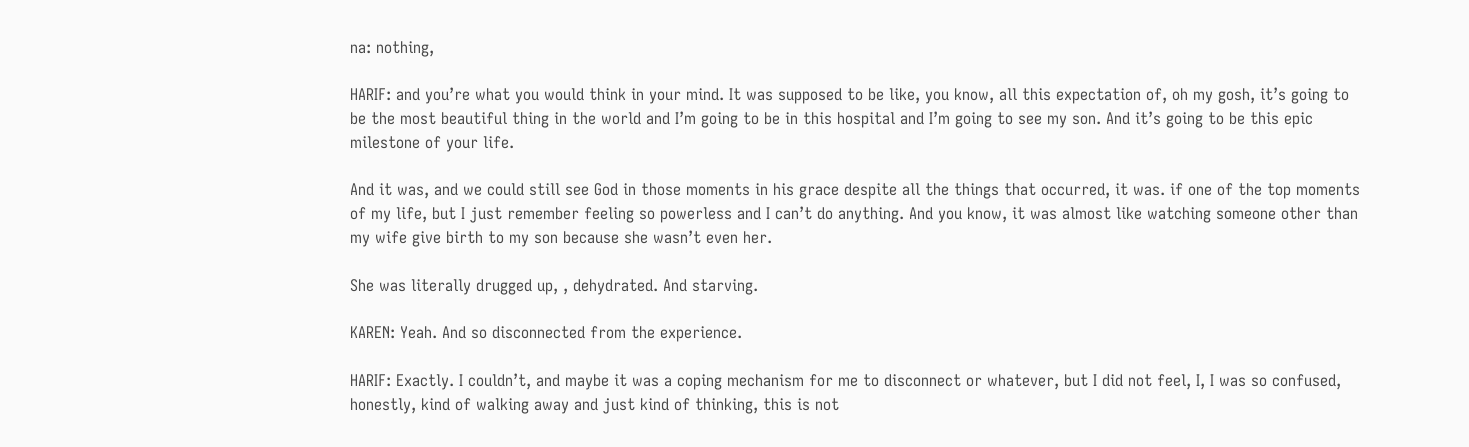na: nothing,

HARIF: and you’re what you would think in your mind. It was supposed to be like, you know, all this expectation of, oh my gosh, it’s going to be the most beautiful thing in the world and I’m going to be in this hospital and I’m going to see my son. And it’s going to be this epic milestone of your life.

And it was, and we could still see God in those moments in his grace despite all the things that occurred, it was. if one of the top moments of my life, but I just remember feeling so powerless and I can’t do anything. And you know, it was almost like watching someone other than my wife give birth to my son because she wasn’t even her.

She was literally drugged up, , dehydrated. And starving.

KAREN: Yeah. And so disconnected from the experience.

HARIF: Exactly. I couldn’t, and maybe it was a coping mechanism for me to disconnect or whatever, but I did not feel, I, I was so confused, honestly, kind of walking away and just kind of thinking, this is not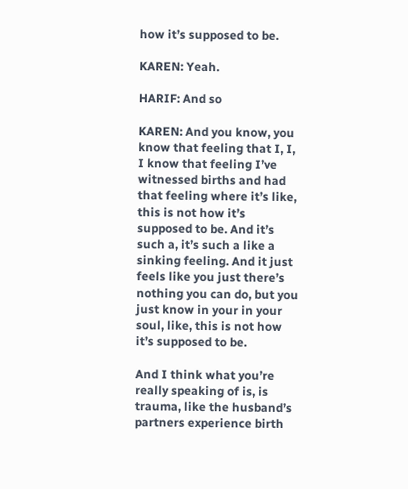how it’s supposed to be.

KAREN: Yeah.

HARIF: And so

KAREN: And you know, you know that feeling that I, I, I know that feeling I’ve witnessed births and had that feeling where it’s like, this is not how it’s supposed to be. And it’s such a, it’s such a like a sinking feeling. And it just feels like you just there’s nothing you can do, but you just know in your in your soul, like, this is not how it’s supposed to be.

And I think what you’re really speaking of is, is trauma, like the husband’s partners experience birth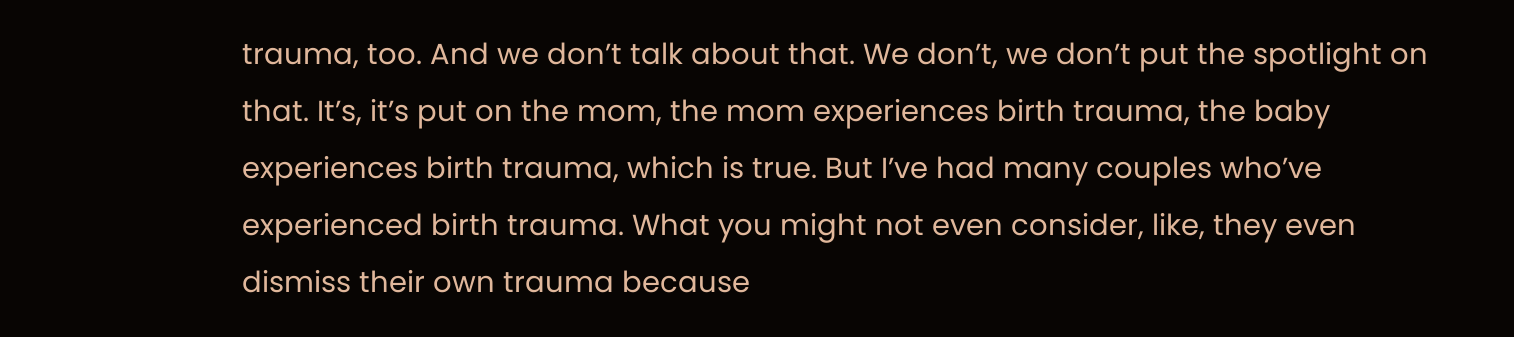trauma, too. And we don’t talk about that. We don’t, we don’t put the spotlight on that. It’s, it’s put on the mom, the mom experiences birth trauma, the baby experiences birth trauma, which is true. But I’ve had many couples who’ve experienced birth trauma. What you might not even consider, like, they even dismiss their own trauma because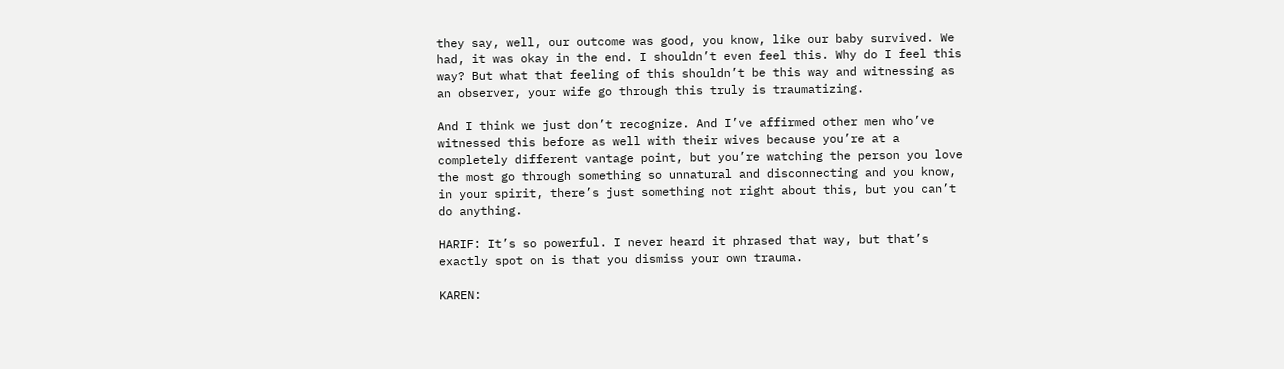they say, well, our outcome was good, you know, like our baby survived. We had, it was okay in the end. I shouldn’t even feel this. Why do I feel this way? But what that feeling of this shouldn’t be this way and witnessing as an observer, your wife go through this truly is traumatizing.

And I think we just don’t recognize. And I’ve affirmed other men who’ve witnessed this before as well with their wives because you’re at a completely different vantage point, but you’re watching the person you love the most go through something so unnatural and disconnecting and you know, in your spirit, there’s just something not right about this, but you can’t do anything.

HARIF: It’s so powerful. I never heard it phrased that way, but that’s exactly spot on is that you dismiss your own trauma.

KAREN: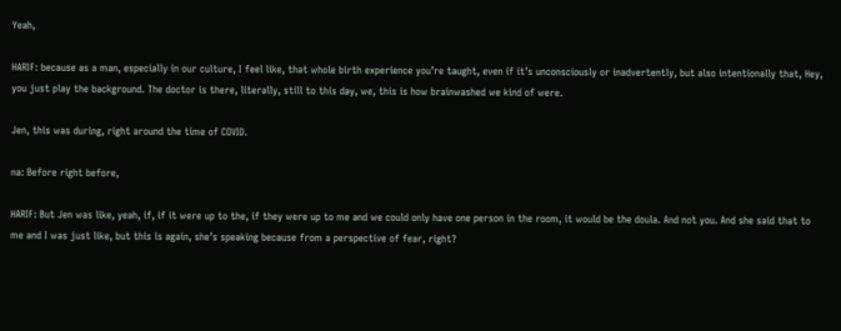Yeah,

HARIF: because as a man, especially in our culture, I feel like, that whole birth experience you’re taught, even if it’s unconsciously or inadvertently, but also intentionally that, Hey, you just play the background. The doctor is there, literally, still to this day, we, this is how brainwashed we kind of were.

Jen, this was during, right around the time of COVID.

na: Before right before,

HARIF: But Jen was like, yeah, if, if it were up to the, if they were up to me and we could only have one person in the room, it would be the doula. And not you. And she said that to me and I was just like, but this is again, she’s speaking because from a perspective of fear, right?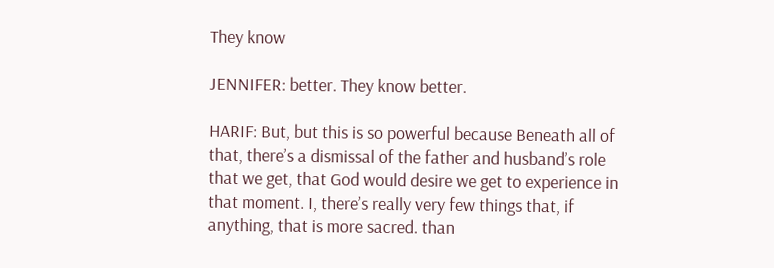They know

JENNIFER: better. They know better.

HARIF: But, but this is so powerful because Beneath all of that, there’s a dismissal of the father and husband’s role that we get, that God would desire we get to experience in that moment. I, there’s really very few things that, if anything, that is more sacred. than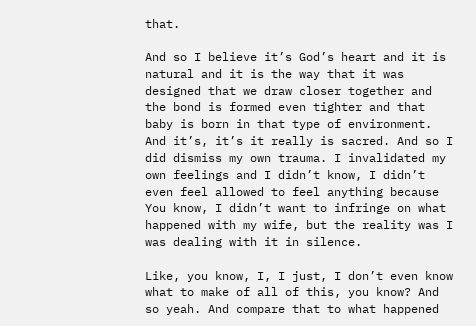that.

And so I believe it’s God’s heart and it is natural and it is the way that it was designed that we draw closer together and the bond is formed even tighter and that baby is born in that type of environment. And it’s, it’s it really is sacred. And so I did dismiss my own trauma. I invalidated my own feelings and I didn’t know, I didn’t even feel allowed to feel anything because You know, I didn’t want to infringe on what happened with my wife, but the reality was I was dealing with it in silence.

Like, you know, I, I just, I don’t even know what to make of all of this, you know? And so yeah. And compare that to what happened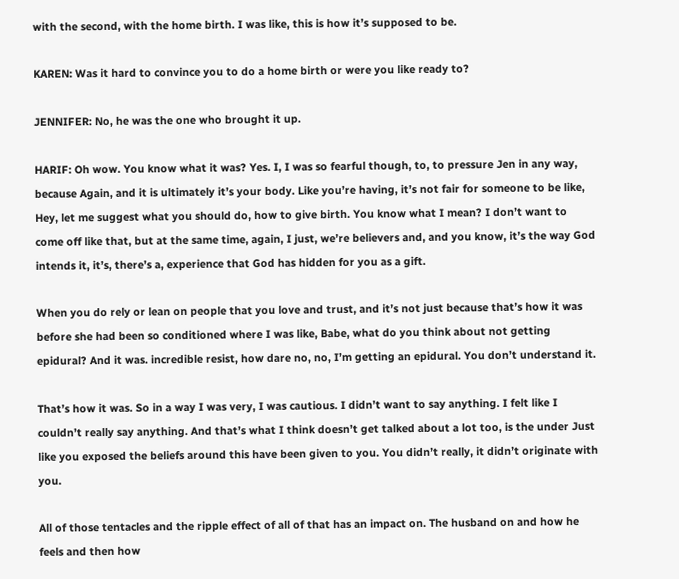with the second, with the home birth. I was like, this is how it’s supposed to be.

KAREN: Was it hard to convince you to do a home birth or were you like ready to?

JENNIFER: No, he was the one who brought it up.

HARIF: Oh wow. You know what it was? Yes. I, I was so fearful though, to, to pressure Jen in any way, because Again, and it is ultimately it’s your body. Like you’re having, it’s not fair for someone to be like, Hey, let me suggest what you should do, how to give birth. You know what I mean? I don’t want to come off like that, but at the same time, again, I just, we’re believers and, and you know, it’s the way God intends it, it’s, there’s a, experience that God has hidden for you as a gift.

When you do rely or lean on people that you love and trust, and it’s not just because that’s how it was before she had been so conditioned where I was like, Babe, what do you think about not getting epidural? And it was. incredible resist, how dare no, no, I’m getting an epidural. You don’t understand it.

That’s how it was. So in a way I was very, I was cautious. I didn’t want to say anything. I felt like I couldn’t really say anything. And that’s what I think doesn’t get talked about a lot too, is the under Just like you exposed the beliefs around this have been given to you. You didn’t really, it didn’t originate with you.

All of those tentacles and the ripple effect of all of that has an impact on. The husband on and how he feels and then how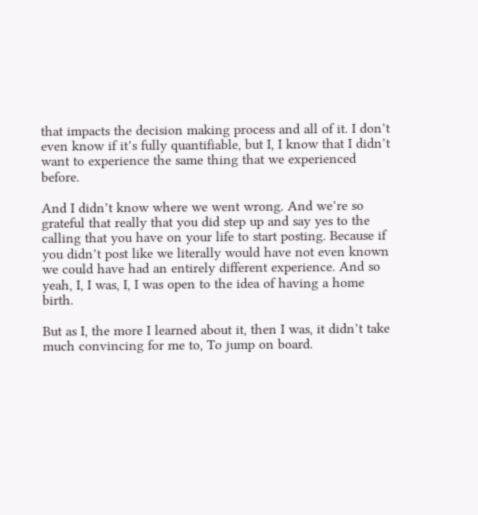that impacts the decision making process and all of it. I don’t even know if it’s fully quantifiable, but I, I know that I didn’t want to experience the same thing that we experienced before.

And I didn’t know where we went wrong. And we’re so grateful that really that you did step up and say yes to the calling that you have on your life to start posting. Because if you didn’t post like we literally would have not even known we could have had an entirely different experience. And so yeah, I, I was, I, I was open to the idea of having a home birth.

But as I, the more I learned about it, then I was, it didn’t take much convincing for me to, To jump on board.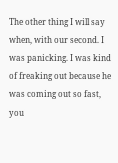The other thing I will say when, with our second. I was panicking. I was kind of freaking out because he was coming out so fast, you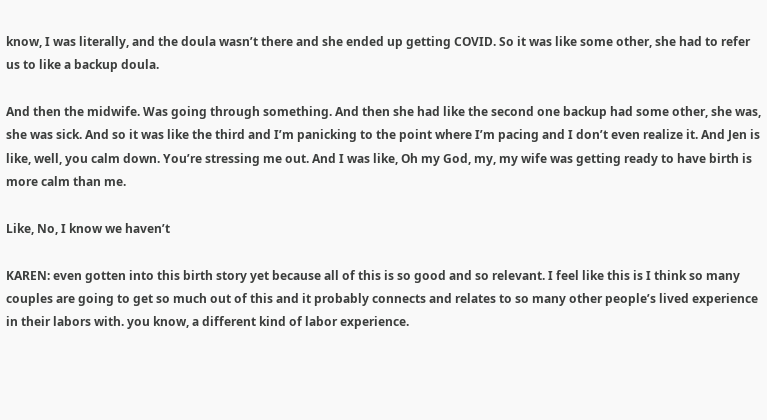know, I was literally, and the doula wasn’t there and she ended up getting COVID. So it was like some other, she had to refer us to like a backup doula.

And then the midwife. Was going through something. And then she had like the second one backup had some other, she was, she was sick. And so it was like the third and I’m panicking to the point where I’m pacing and I don’t even realize it. And Jen is like, well, you calm down. You’re stressing me out. And I was like, Oh my God, my, my wife was getting ready to have birth is more calm than me.

Like, No, I know we haven’t

KAREN: even gotten into this birth story yet because all of this is so good and so relevant. I feel like this is I think so many couples are going to get so much out of this and it probably connects and relates to so many other people’s lived experience in their labors with. you know, a different kind of labor experience.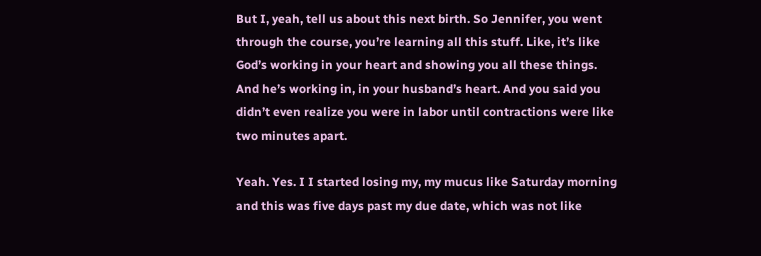But I, yeah, tell us about this next birth. So Jennifer, you went through the course, you’re learning all this stuff. Like, it’s like God’s working in your heart and showing you all these things. And he’s working in, in your husband’s heart. And you said you didn’t even realize you were in labor until contractions were like two minutes apart.

Yeah. Yes. I I started losing my, my mucus like Saturday morning and this was five days past my due date, which was not like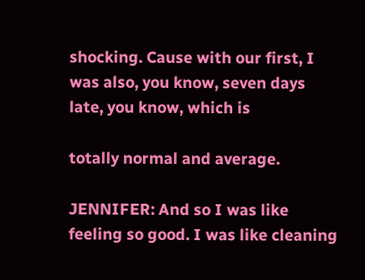shocking. Cause with our first, I was also, you know, seven days late, you know, which is

totally normal and average.

JENNIFER: And so I was like feeling so good. I was like cleaning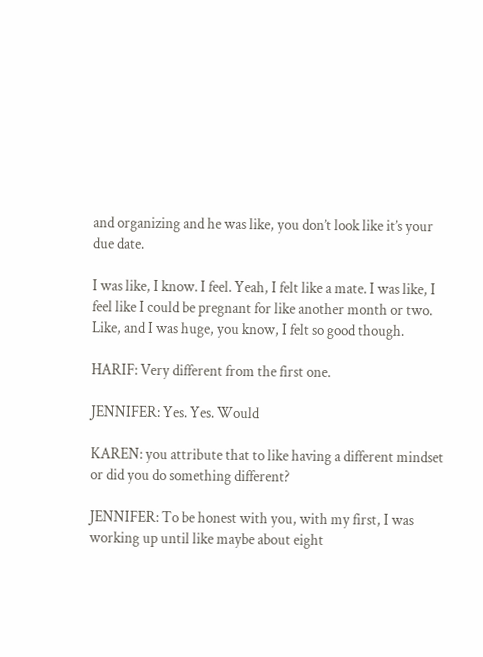and organizing and he was like, you don’t look like it’s your due date.

I was like, I know. I feel. Yeah, I felt like a mate. I was like, I feel like I could be pregnant for like another month or two. Like, and I was huge, you know, I felt so good though.

HARIF: Very different from the first one.

JENNIFER: Yes. Yes. Would

KAREN: you attribute that to like having a different mindset or did you do something different?

JENNIFER: To be honest with you, with my first, I was working up until like maybe about eight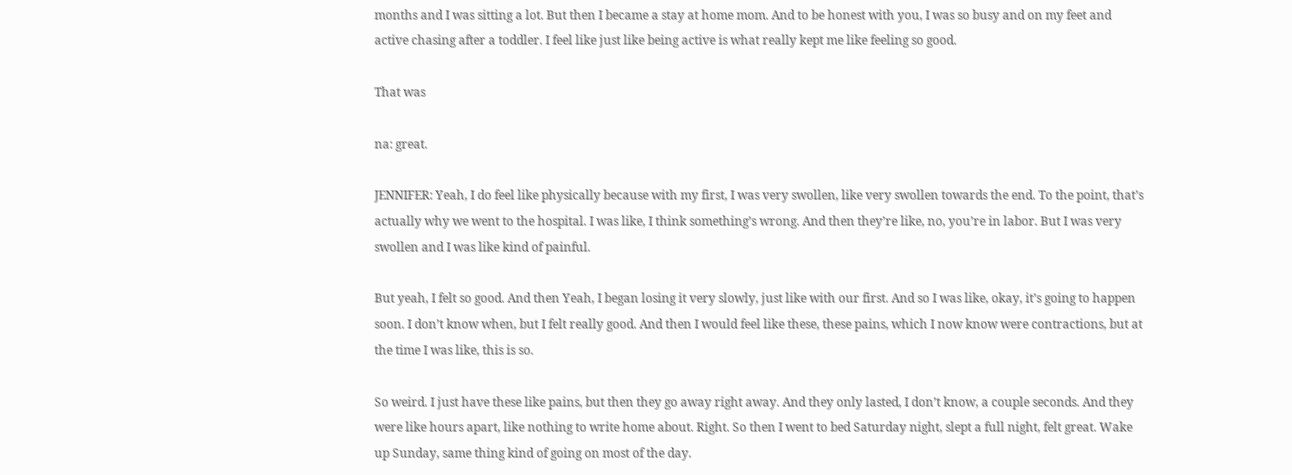months and I was sitting a lot. But then I became a stay at home mom. And to be honest with you, I was so busy and on my feet and active chasing after a toddler. I feel like just like being active is what really kept me like feeling so good.

That was

na: great.

JENNIFER: Yeah, I do feel like physically because with my first, I was very swollen, like very swollen towards the end. To the point, that’s actually why we went to the hospital. I was like, I think something’s wrong. And then they’re like, no, you’re in labor. But I was very swollen and I was like kind of painful.

But yeah, I felt so good. And then Yeah, I began losing it very slowly, just like with our first. And so I was like, okay, it’s going to happen soon. I don’t know when, but I felt really good. And then I would feel like these, these pains, which I now know were contractions, but at the time I was like, this is so.

So weird. I just have these like pains, but then they go away right away. And they only lasted, I don’t know, a couple seconds. And they were like hours apart, like nothing to write home about. Right. So then I went to bed Saturday night, slept a full night, felt great. Wake up Sunday, same thing kind of going on most of the day.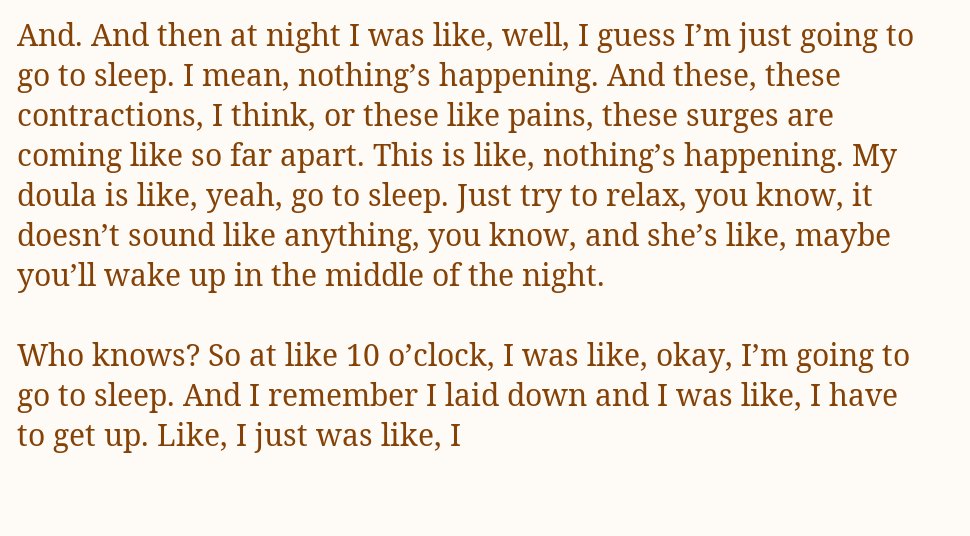And. And then at night I was like, well, I guess I’m just going to go to sleep. I mean, nothing’s happening. And these, these contractions, I think, or these like pains, these surges are coming like so far apart. This is like, nothing’s happening. My doula is like, yeah, go to sleep. Just try to relax, you know, it doesn’t sound like anything, you know, and she’s like, maybe you’ll wake up in the middle of the night.

Who knows? So at like 10 o’clock, I was like, okay, I’m going to go to sleep. And I remember I laid down and I was like, I have to get up. Like, I just was like, I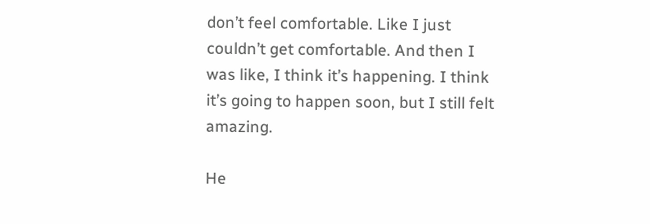don’t feel comfortable. Like I just couldn’t get comfortable. And then I was like, I think it’s happening. I think it’s going to happen soon, but I still felt amazing.

He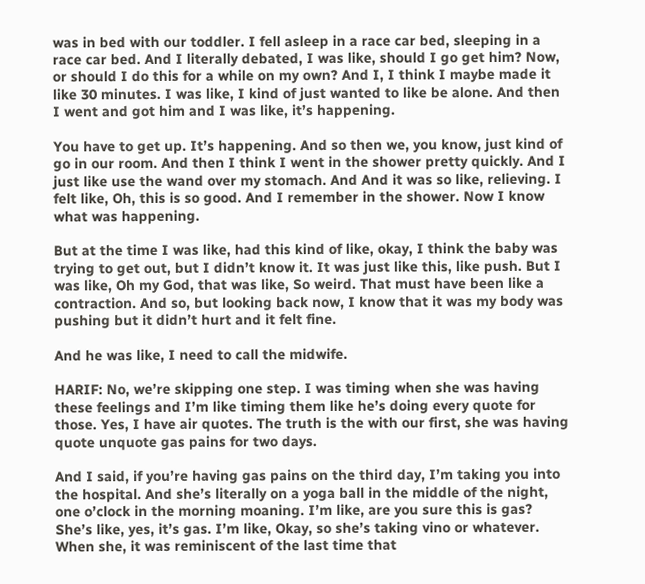was in bed with our toddler. I fell asleep in a race car bed, sleeping in a race car bed. And I literally debated, I was like, should I go get him? Now, or should I do this for a while on my own? And I, I think I maybe made it like 30 minutes. I was like, I kind of just wanted to like be alone. And then I went and got him and I was like, it’s happening.

You have to get up. It’s happening. And so then we, you know, just kind of go in our room. And then I think I went in the shower pretty quickly. And I just like use the wand over my stomach. And And it was so like, relieving. I felt like, Oh, this is so good. And I remember in the shower. Now I know what was happening.

But at the time I was like, had this kind of like, okay, I think the baby was trying to get out, but I didn’t know it. It was just like this, like push. But I was like, Oh my God, that was like, So weird. That must have been like a contraction. And so, but looking back now, I know that it was my body was pushing but it didn’t hurt and it felt fine.

And he was like, I need to call the midwife.

HARIF: No, we’re skipping one step. I was timing when she was having these feelings and I’m like timing them like he’s doing every quote for those. Yes, I have air quotes. The truth is the with our first, she was having quote unquote gas pains for two days.

And I said, if you’re having gas pains on the third day, I’m taking you into the hospital. And she’s literally on a yoga ball in the middle of the night, one o’clock in the morning moaning. I’m like, are you sure this is gas? She’s like, yes, it’s gas. I’m like, Okay, so she’s taking vino or whatever. When she, it was reminiscent of the last time that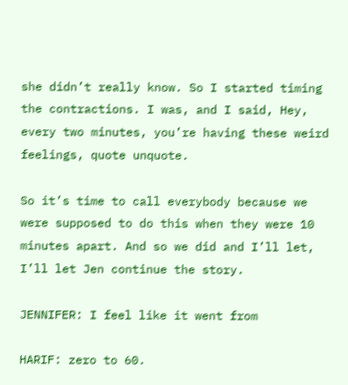she didn’t really know. So I started timing the contractions. I was, and I said, Hey, every two minutes, you’re having these weird feelings, quote unquote.

So it’s time to call everybody because we were supposed to do this when they were 10 minutes apart. And so we did and I’ll let, I’ll let Jen continue the story.

JENNIFER: I feel like it went from

HARIF: zero to 60.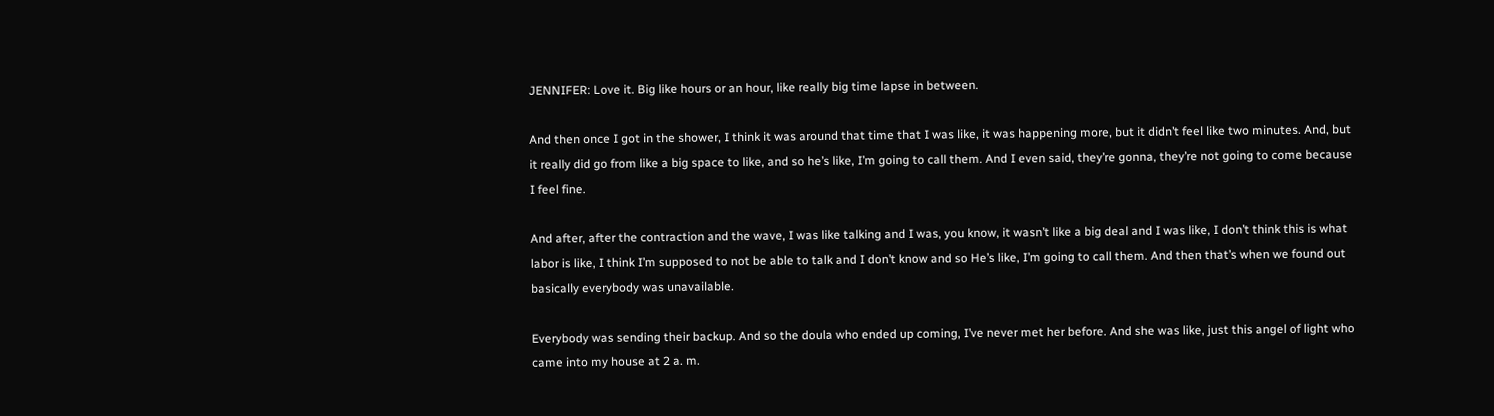JENNIFER: Love it. Big like hours or an hour, like really big time lapse in between.

And then once I got in the shower, I think it was around that time that I was like, it was happening more, but it didn’t feel like two minutes. And, but it really did go from like a big space to like, and so he’s like, I’m going to call them. And I even said, they’re gonna, they’re not going to come because I feel fine.

And after, after the contraction and the wave, I was like talking and I was, you know, it wasn’t like a big deal and I was like, I don’t think this is what labor is like, I think I’m supposed to not be able to talk and I don’t know and so He’s like, I’m going to call them. And then that’s when we found out basically everybody was unavailable.

Everybody was sending their backup. And so the doula who ended up coming, I’ve never met her before. And she was like, just this angel of light who came into my house at 2 a. m.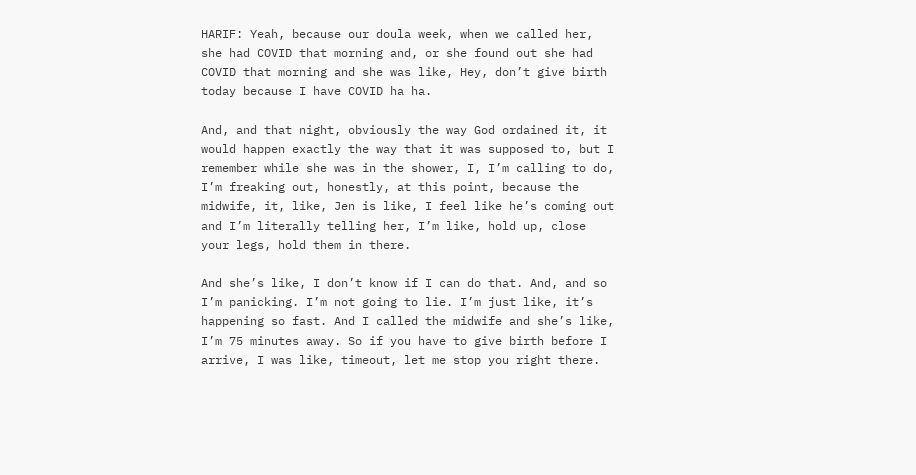HARIF: Yeah, because our doula week, when we called her, she had COVID that morning and, or she found out she had COVID that morning and she was like, Hey, don’t give birth today because I have COVID ha ha.

And, and that night, obviously the way God ordained it, it would happen exactly the way that it was supposed to, but I remember while she was in the shower, I, I’m calling to do, I’m freaking out, honestly, at this point, because the midwife, it, like, Jen is like, I feel like he’s coming out and I’m literally telling her, I’m like, hold up, close your legs, hold them in there.

And she’s like, I don’t know if I can do that. And, and so I’m panicking. I’m not going to lie. I’m just like, it’s happening so fast. And I called the midwife and she’s like, I’m 75 minutes away. So if you have to give birth before I arrive, I was like, timeout, let me stop you right there.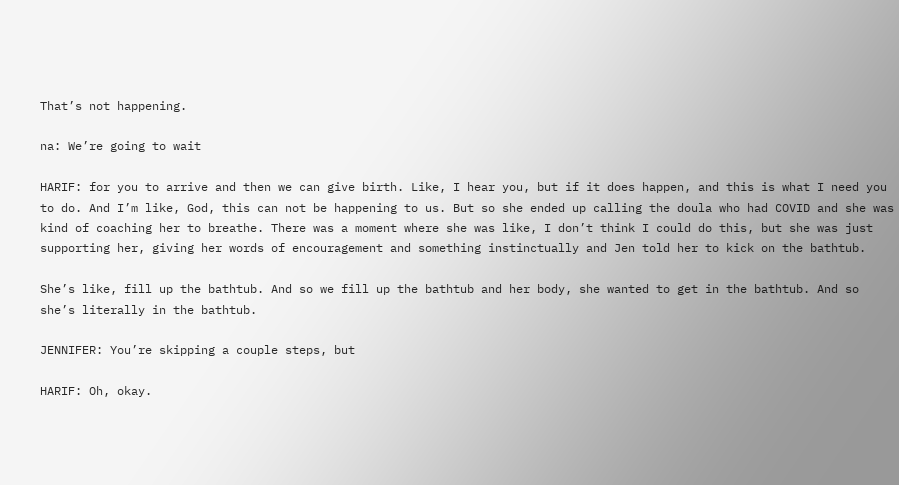That’s not happening.

na: We’re going to wait

HARIF: for you to arrive and then we can give birth. Like, I hear you, but if it does happen, and this is what I need you to do. And I’m like, God, this can not be happening to us. But so she ended up calling the doula who had COVID and she was kind of coaching her to breathe. There was a moment where she was like, I don’t think I could do this, but she was just supporting her, giving her words of encouragement and something instinctually and Jen told her to kick on the bathtub.

She’s like, fill up the bathtub. And so we fill up the bathtub and her body, she wanted to get in the bathtub. And so she’s literally in the bathtub.

JENNIFER: You’re skipping a couple steps, but

HARIF: Oh, okay.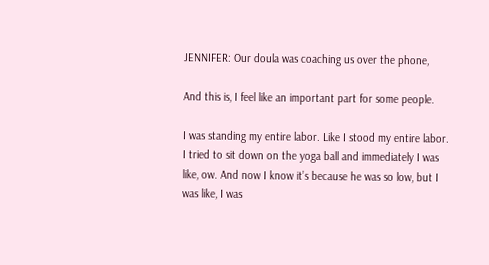JENNIFER: Our doula was coaching us over the phone,

And this is, I feel like an important part for some people.

I was standing my entire labor. Like I stood my entire labor. I tried to sit down on the yoga ball and immediately I was like, ow. And now I know it’s because he was so low, but I was like, I was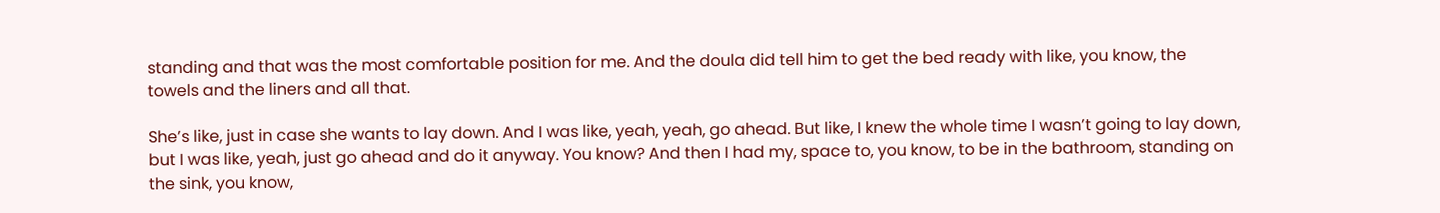standing and that was the most comfortable position for me. And the doula did tell him to get the bed ready with like, you know, the towels and the liners and all that.

She’s like, just in case she wants to lay down. And I was like, yeah, yeah, go ahead. But like, I knew the whole time I wasn’t going to lay down, but I was like, yeah, just go ahead and do it anyway. You know? And then I had my, space to, you know, to be in the bathroom, standing on the sink, you know,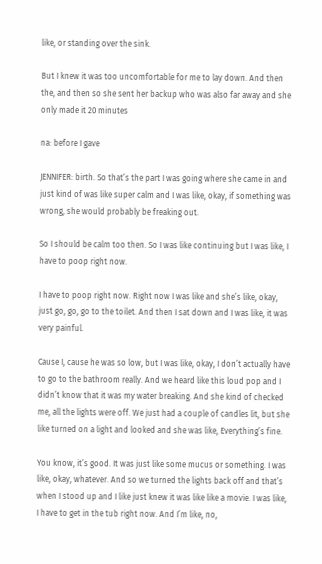like, or standing over the sink.

But I knew it was too uncomfortable for me to lay down. And then the, and then so she sent her backup who was also far away and she only made it 20 minutes

na: before I gave

JENNIFER: birth. So that’s the part I was going where she came in and just kind of was like super calm and I was like, okay, if something was wrong, she would probably be freaking out.

So I should be calm too then. So I was like continuing but I was like, I have to poop right now.

I have to poop right now. Right now I was like and she’s like, okay, just go, go, go to the toilet. And then I sat down and I was like, it was very painful.

Cause I, cause he was so low, but I was like, okay, I don’t actually have to go to the bathroom really. And we heard like this loud pop and I didn’t know that it was my water breaking. And she kind of checked me, all the lights were off. We just had a couple of candles lit, but she like turned on a light and looked and she was like, Everything’s fine.

You know, it’s good. It was just like some mucus or something. I was like, okay, whatever. And so we turned the lights back off and that’s when I stood up and I like just knew it was like like a movie. I was like, I have to get in the tub right now. And I’m like, no,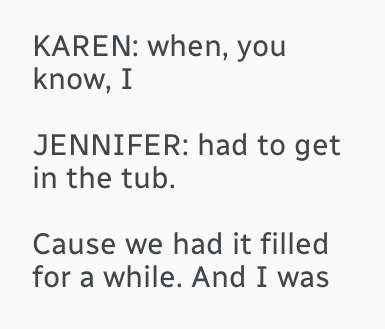KAREN: when, you know, I

JENNIFER: had to get in the tub.

Cause we had it filled for a while. And I was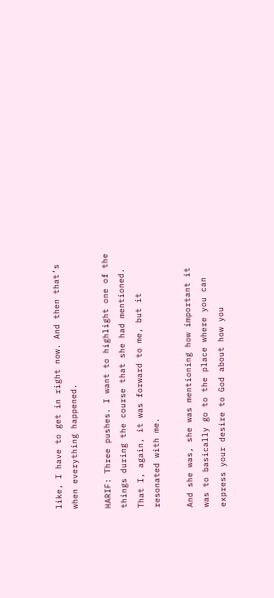like, I have to get in right now. And then that’s when everything happened.

HARIF: Three pushes. I want to highlight one of the things during the course that she had mentioned. That I, again, it was forward to me, but it resonated with me.

And she was, she was mentioning how important it was to basically go to the place where you can express your desire to God about how you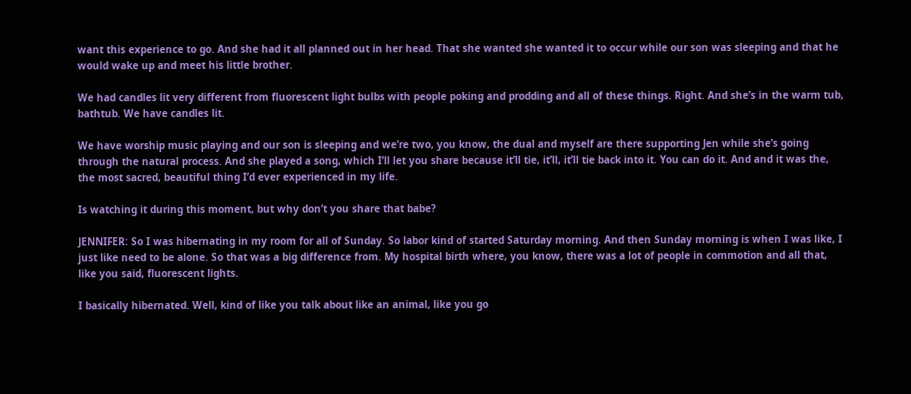want this experience to go. And she had it all planned out in her head. That she wanted she wanted it to occur while our son was sleeping and that he would wake up and meet his little brother.

We had candles lit very different from fluorescent light bulbs with people poking and prodding and all of these things. Right. And she’s in the warm tub, bathtub. We have candles lit.

We have worship music playing and our son is sleeping and we’re two, you know, the dual and myself are there supporting Jen while she’s going through the natural process. And she played a song, which I’ll let you share because it’ll tie, it’ll, it’ll tie back into it. You can do it. And and it was the, the most sacred, beautiful thing I’d ever experienced in my life.

Is watching it during this moment, but why don’t you share that babe?

JENNIFER: So I was hibernating in my room for all of Sunday. So labor kind of started Saturday morning. And then Sunday morning is when I was like, I just like need to be alone. So that was a big difference from. My hospital birth where, you know, there was a lot of people in commotion and all that, like you said, fluorescent lights.

I basically hibernated. Well, kind of like you talk about like an animal, like you go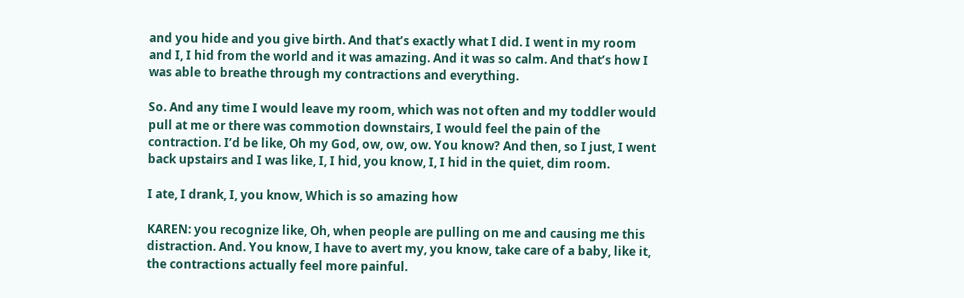and you hide and you give birth. And that’s exactly what I did. I went in my room and I, I hid from the world and it was amazing. And it was so calm. And that’s how I was able to breathe through my contractions and everything.

So. And any time I would leave my room, which was not often and my toddler would pull at me or there was commotion downstairs, I would feel the pain of the contraction. I’d be like, Oh my God, ow, ow, ow. You know? And then, so I just, I went back upstairs and I was like, I, I hid, you know, I, I hid in the quiet, dim room.

I ate, I drank, I, you know, Which is so amazing how

KAREN: you recognize like, Oh, when people are pulling on me and causing me this distraction. And. You know, I have to avert my, you know, take care of a baby, like it, the contractions actually feel more painful.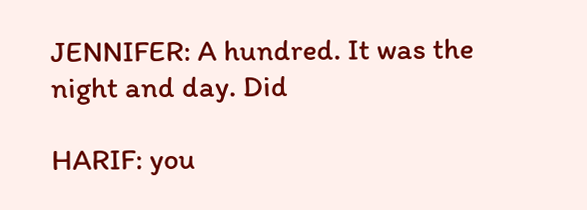JENNIFER: A hundred. It was the night and day. Did

HARIF: you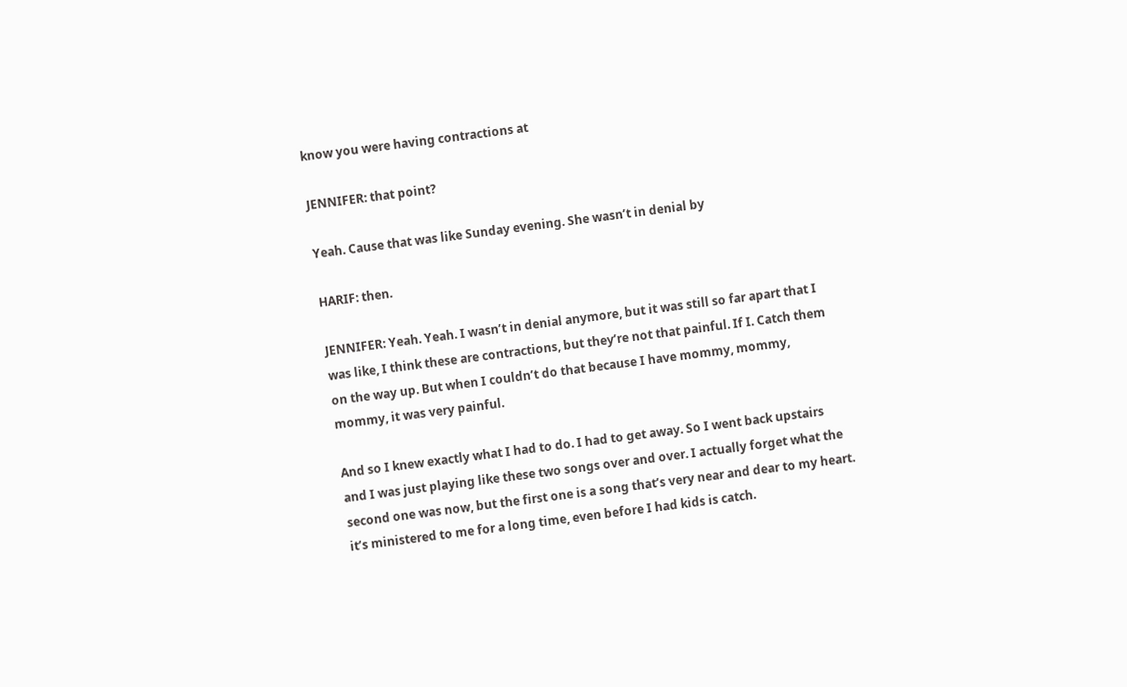know you were having contractions at

JENNIFER: that point?

Yeah. Cause that was like Sunday evening. She wasn’t in denial by

HARIF: then.

JENNIFER: Yeah. Yeah. I wasn’t in denial anymore, but it was still so far apart that I was like, I think these are contractions, but they’re not that painful. If I. Catch them on the way up. But when I couldn’t do that because I have mommy, mommy, mommy, it was very painful.

And so I knew exactly what I had to do. I had to get away. So I went back upstairs and I was just playing like these two songs over and over. I actually forget what the second one was now, but the first one is a song that’s very near and dear to my heart. it’s ministered to me for a long time, even before I had kids is catch.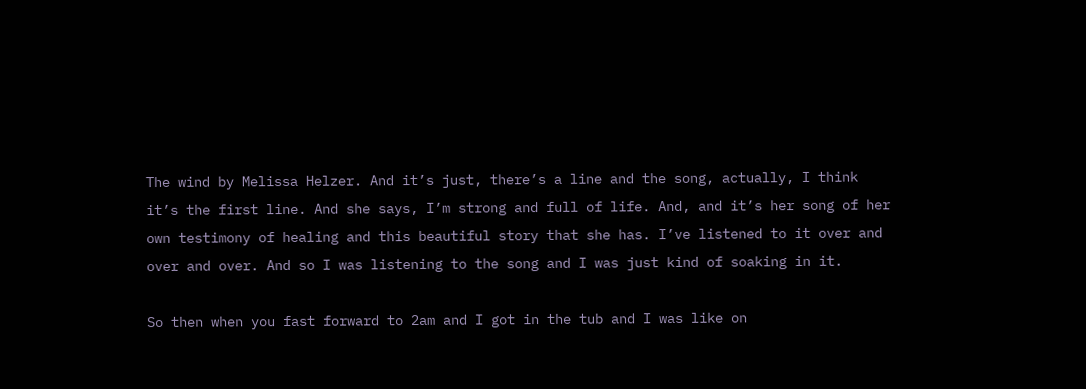The wind by Melissa Helzer. And it’s just, there’s a line and the song, actually, I think it’s the first line. And she says, I’m strong and full of life. And, and it’s her song of her own testimony of healing and this beautiful story that she has. I’ve listened to it over and over and over. And so I was listening to the song and I was just kind of soaking in it.

So then when you fast forward to 2am and I got in the tub and I was like on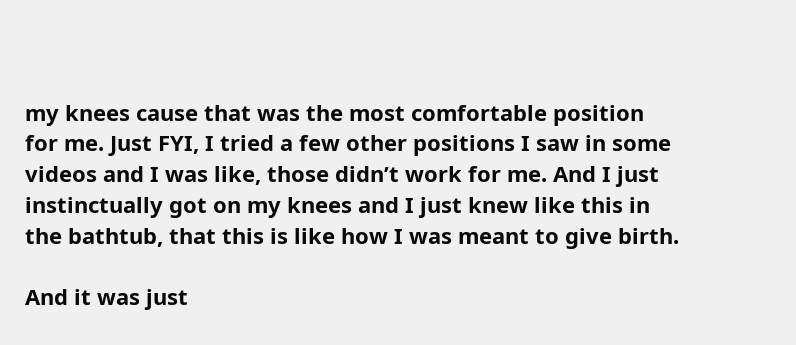my knees cause that was the most comfortable position for me. Just FYI, I tried a few other positions I saw in some videos and I was like, those didn’t work for me. And I just instinctually got on my knees and I just knew like this in the bathtub, that this is like how I was meant to give birth.

And it was just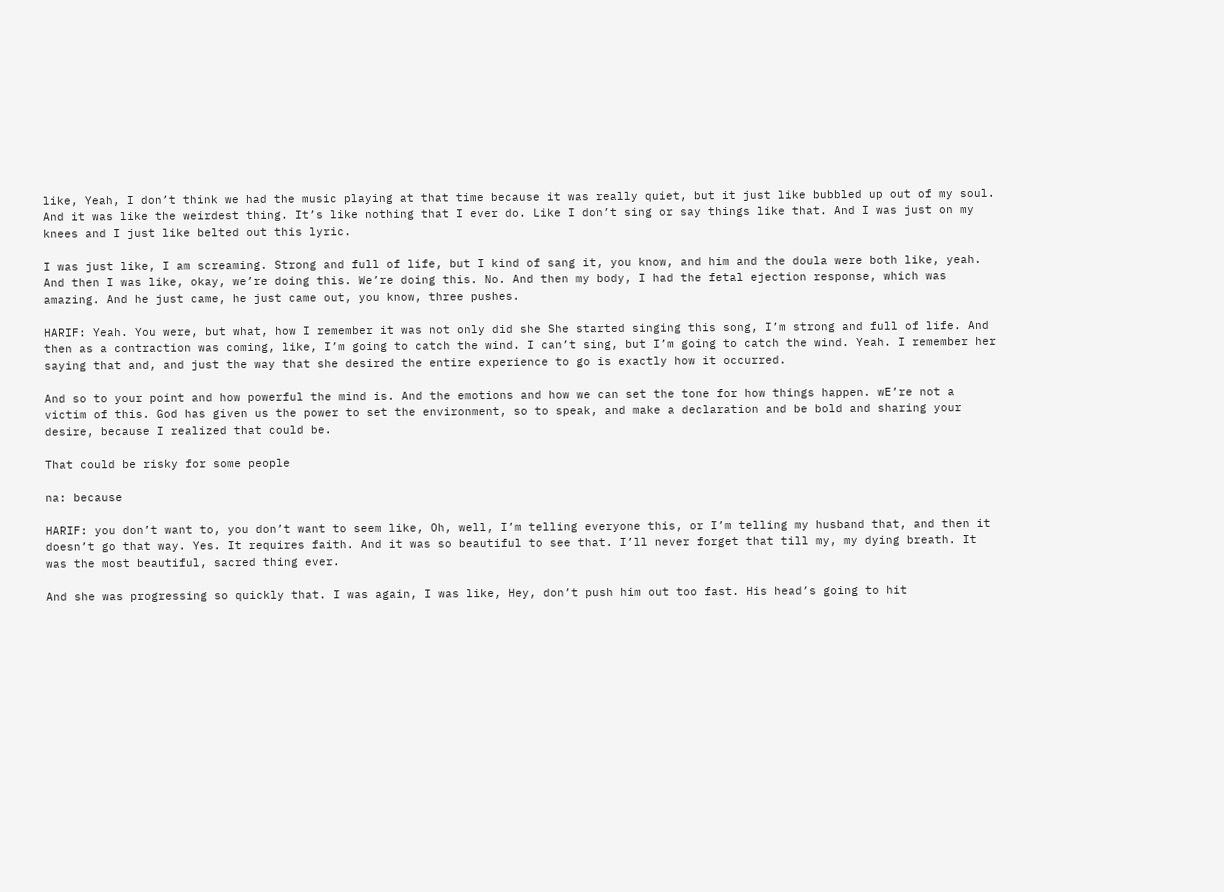like, Yeah, I don’t think we had the music playing at that time because it was really quiet, but it just like bubbled up out of my soul. And it was like the weirdest thing. It’s like nothing that I ever do. Like I don’t sing or say things like that. And I was just on my knees and I just like belted out this lyric.

I was just like, I am screaming. Strong and full of life, but I kind of sang it, you know, and him and the doula were both like, yeah. And then I was like, okay, we’re doing this. We’re doing this. No. And then my body, I had the fetal ejection response, which was amazing. And he just came, he just came out, you know, three pushes.

HARIF: Yeah. You were, but what, how I remember it was not only did she She started singing this song, I’m strong and full of life. And then as a contraction was coming, like, I’m going to catch the wind. I can’t sing, but I’m going to catch the wind. Yeah. I remember her saying that and, and just the way that she desired the entire experience to go is exactly how it occurred.

And so to your point and how powerful the mind is. And the emotions and how we can set the tone for how things happen. wE’re not a victim of this. God has given us the power to set the environment, so to speak, and make a declaration and be bold and sharing your desire, because I realized that could be.

That could be risky for some people

na: because

HARIF: you don’t want to, you don’t want to seem like, Oh, well, I’m telling everyone this, or I’m telling my husband that, and then it doesn’t go that way. Yes. It requires faith. And it was so beautiful to see that. I’ll never forget that till my, my dying breath. It was the most beautiful, sacred thing ever.

And she was progressing so quickly that. I was again, I was like, Hey, don’t push him out too fast. His head’s going to hit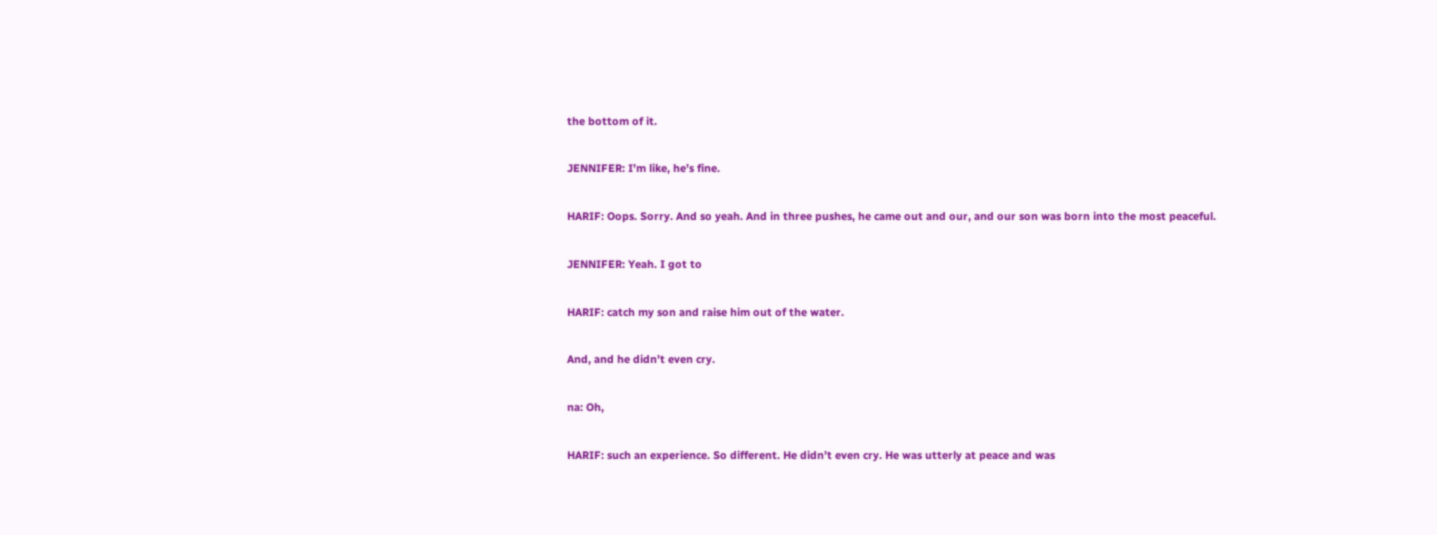the bottom of it.

JENNIFER: I’m like, he’s fine.

HARIF: Oops. Sorry. And so yeah. And in three pushes, he came out and our, and our son was born into the most peaceful.

JENNIFER: Yeah. I got to

HARIF: catch my son and raise him out of the water.

And, and he didn’t even cry.

na: Oh,

HARIF: such an experience. So different. He didn’t even cry. He was utterly at peace and was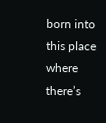born into this place where there’s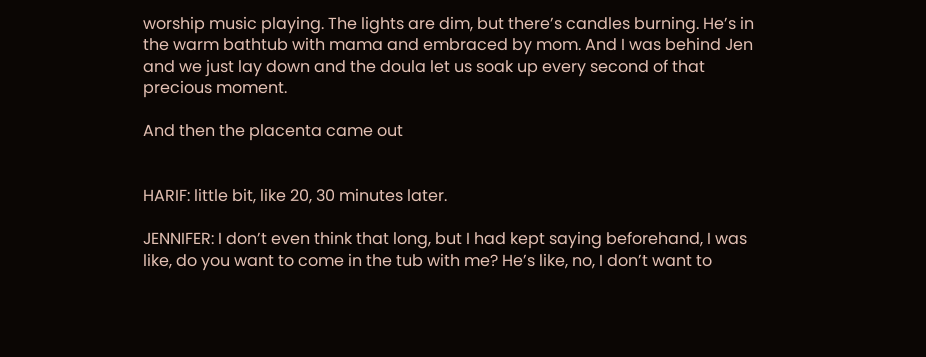worship music playing. The lights are dim, but there’s candles burning. He’s in the warm bathtub with mama and embraced by mom. And I was behind Jen and we just lay down and the doula let us soak up every second of that precious moment.

And then the placenta came out


HARIF: little bit, like 20, 30 minutes later.

JENNIFER: I don’t even think that long, but I had kept saying beforehand, I was like, do you want to come in the tub with me? He’s like, no, I don’t want to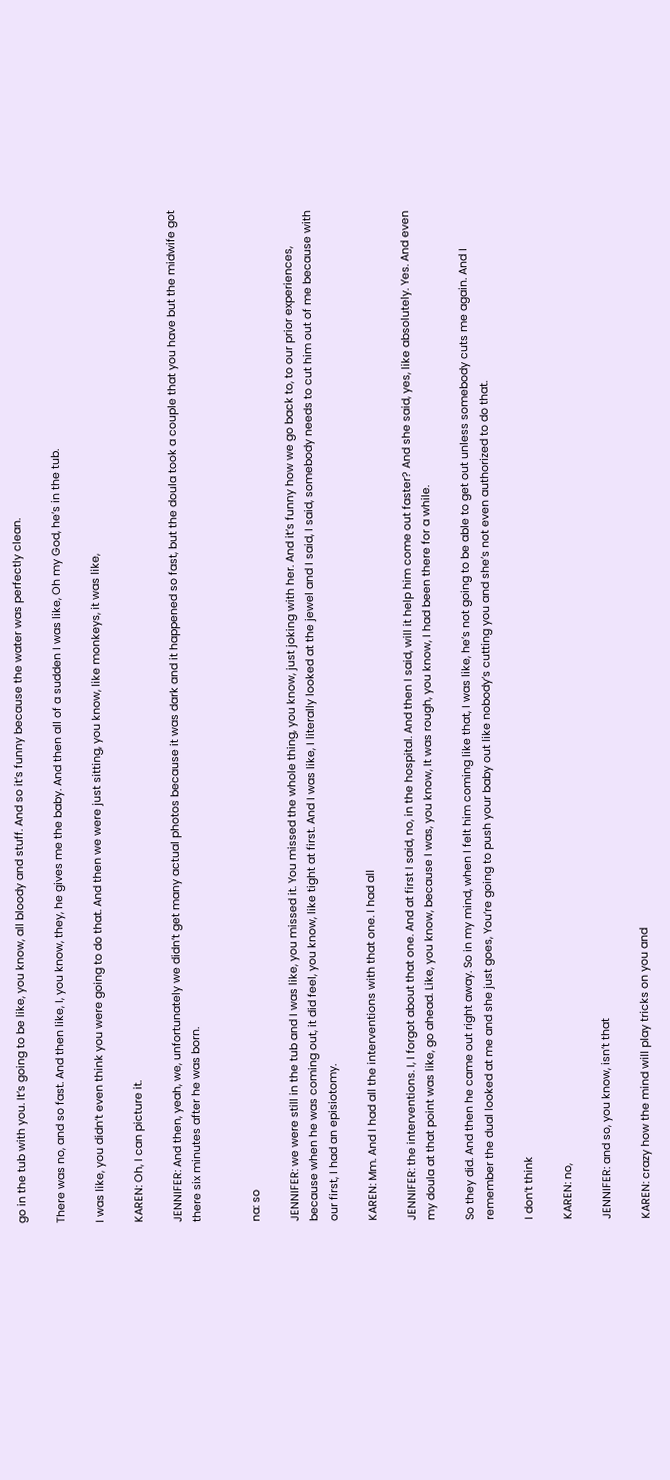go in the tub with you. It’s going to be like, you know, all bloody and stuff. And so it’s funny because the water was perfectly clean.

There was no, and so fast. And then like, I, you know, they, he gives me the baby. And then all of a sudden I was like, Oh my God, he’s in the tub.

I was like, you didn’t even think you were going to do that. And then we were just sitting, you know, like monkeys, it was like,

KAREN: Oh, I can picture it.

JENNIFER: And then, yeah, we, unfortunately we didn’t get many actual photos because it was dark and it happened so fast, but the doula took a couple that you have but the midwife got there six minutes after he was born.


na: so

JENNIFER: we were still in the tub and I was like, you missed it. You missed the whole thing, you know, just joking with her. And it’s funny how we go back to, to our prior experiences, because when he was coming out, it did feel, you know, like tight at first. And I was like, I literally looked at the jewel and I said, I said, somebody needs to cut him out of me because with our first, I had an episiotomy.

KAREN: Mm. And I had all the interventions with that one. I had all

JENNIFER: the interventions. I, I forgot about that one. And at first I said, no, in the hospital. And then I said, will it help him come out faster? And she said, yes, like absolutely. Yes. And even my doula at that point was like, go ahead. Like, you know, because I was, you know, It was rough, you know, I had been there for a while.

So they did. And then he came out right away. So in my mind, when I felt him coming like that, I was like, he’s not going to be able to get out unless somebody cuts me again. And I remember the dual looked at me and she just goes, You’re going to push your baby out like nobody’s cutting you and she’s not even authorized to do that.

I don’t think

KAREN: no,

JENNIFER: and so, you know, isn’t that

KAREN: crazy how the mind will play tricks on you and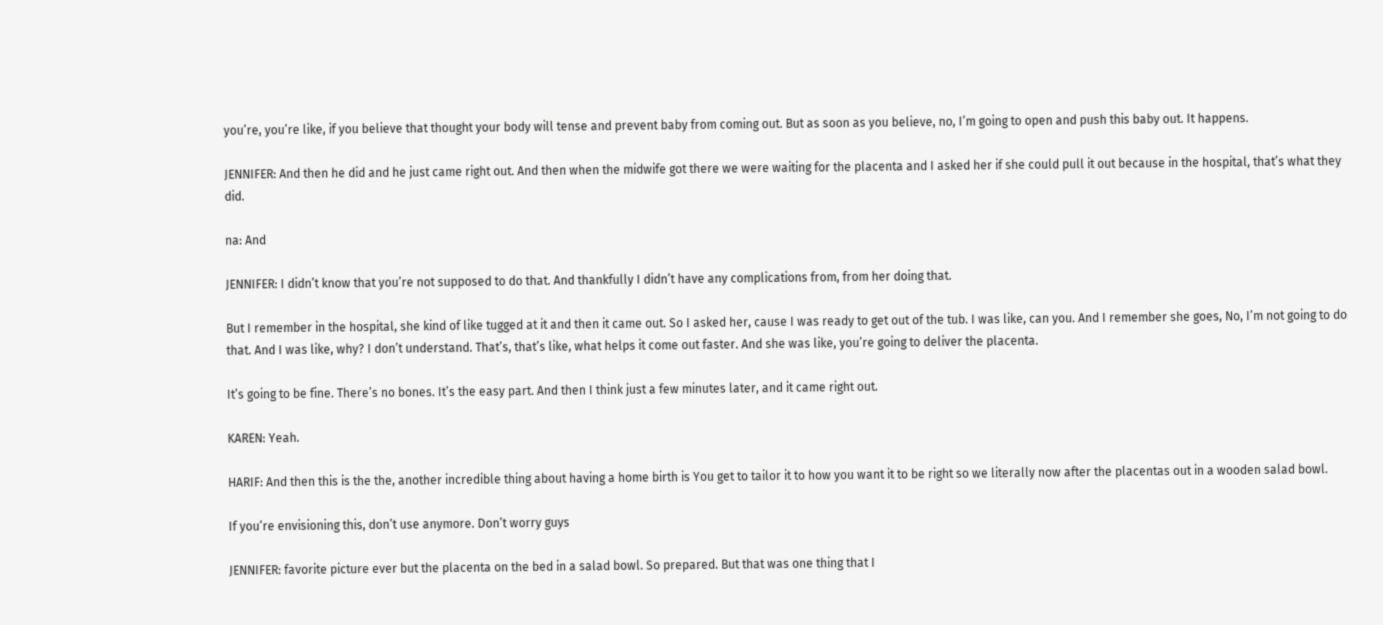you’re, you’re like, if you believe that thought your body will tense and prevent baby from coming out. But as soon as you believe, no, I’m going to open and push this baby out. It happens.

JENNIFER: And then he did and he just came right out. And then when the midwife got there we were waiting for the placenta and I asked her if she could pull it out because in the hospital, that’s what they did.

na: And

JENNIFER: I didn’t know that you’re not supposed to do that. And thankfully I didn’t have any complications from, from her doing that.

But I remember in the hospital, she kind of like tugged at it and then it came out. So I asked her, cause I was ready to get out of the tub. I was like, can you. And I remember she goes, No, I’m not going to do that. And I was like, why? I don’t understand. That’s, that’s like, what helps it come out faster. And she was like, you’re going to deliver the placenta.

It’s going to be fine. There’s no bones. It’s the easy part. And then I think just a few minutes later, and it came right out.

KAREN: Yeah.

HARIF: And then this is the the, another incredible thing about having a home birth is You get to tailor it to how you want it to be right so we literally now after the placentas out in a wooden salad bowl.

If you’re envisioning this, don’t use anymore. Don’t worry guys

JENNIFER: favorite picture ever but the placenta on the bed in a salad bowl. So prepared. But that was one thing that I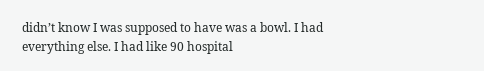didn’t know I was supposed to have was a bowl. I had everything else. I had like 90 hospital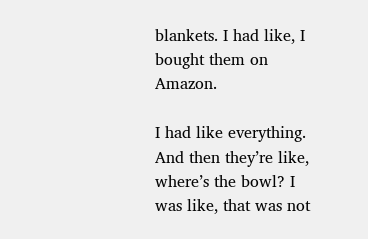blankets. I had like, I bought them on Amazon.

I had like everything. And then they’re like, where’s the bowl? I was like, that was not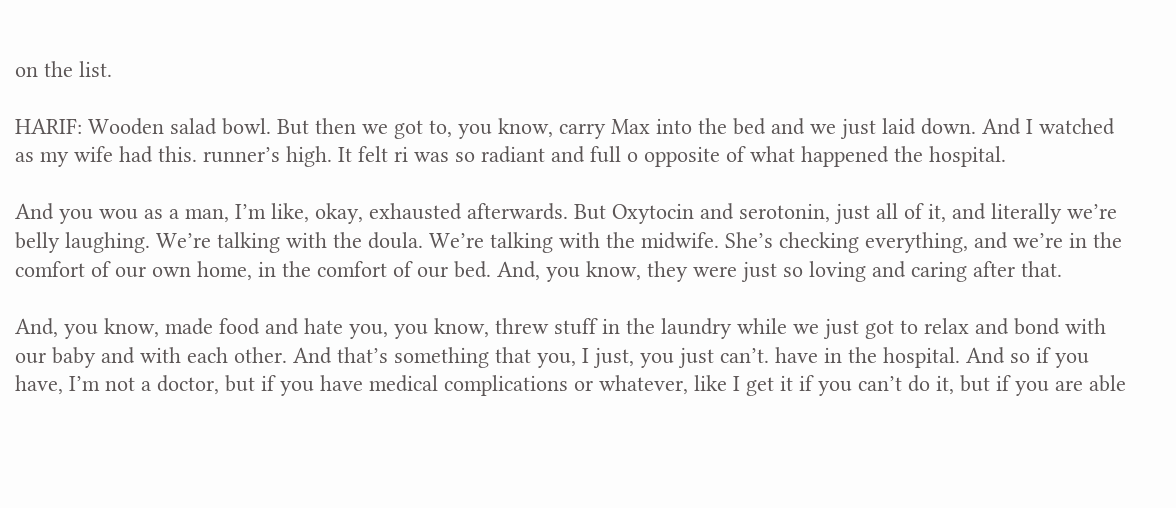on the list.

HARIF: Wooden salad bowl. But then we got to, you know, carry Max into the bed and we just laid down. And I watched as my wife had this. runner’s high. It felt ri was so radiant and full o opposite of what happened the hospital.

And you wou as a man, I’m like, okay, exhausted afterwards. But Oxytocin and serotonin, just all of it, and literally we’re belly laughing. We’re talking with the doula. We’re talking with the midwife. She’s checking everything, and we’re in the comfort of our own home, in the comfort of our bed. And, you know, they were just so loving and caring after that.

And, you know, made food and hate you, you know, threw stuff in the laundry while we just got to relax and bond with our baby and with each other. And that’s something that you, I just, you just can’t. have in the hospital. And so if you have, I’m not a doctor, but if you have medical complications or whatever, like I get it if you can’t do it, but if you are able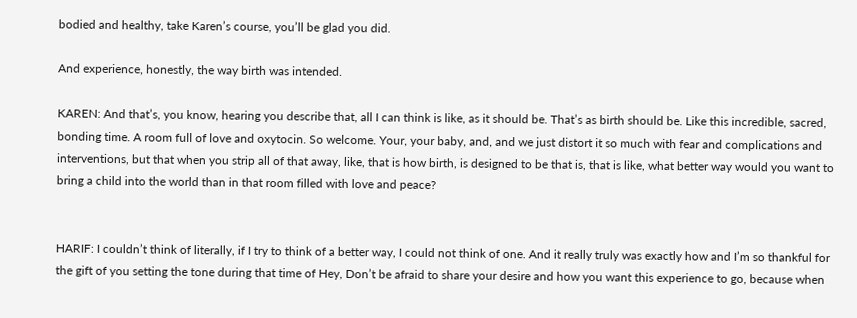bodied and healthy, take Karen’s course, you’ll be glad you did.

And experience, honestly, the way birth was intended.

KAREN: And that’s, you know, hearing you describe that, all I can think is like, as it should be. That’s as birth should be. Like this incredible, sacred, bonding time. A room full of love and oxytocin. So welcome. Your, your baby, and, and we just distort it so much with fear and complications and interventions, but that when you strip all of that away, like, that is how birth, is designed to be that is, that is like, what better way would you want to bring a child into the world than in that room filled with love and peace?


HARIF: I couldn’t think of literally, if I try to think of a better way, I could not think of one. And it really truly was exactly how and I’m so thankful for the gift of you setting the tone during that time of Hey, Don’t be afraid to share your desire and how you want this experience to go, because when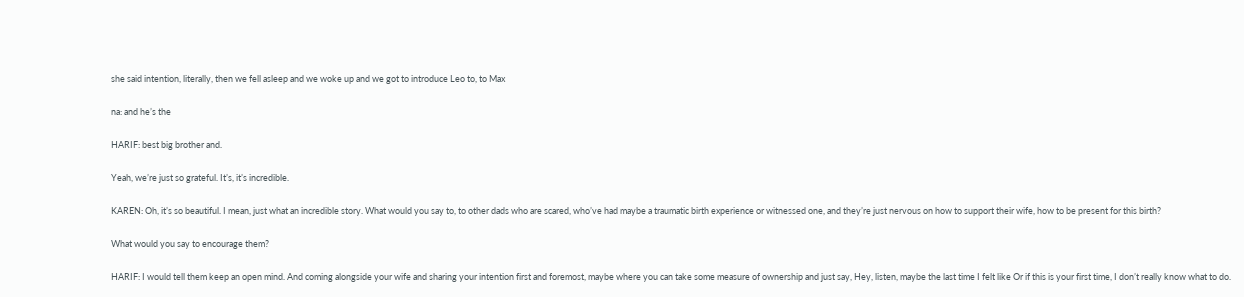she said intention, literally, then we fell asleep and we woke up and we got to introduce Leo to, to Max

na: and he’s the

HARIF: best big brother and.

Yeah, we’re just so grateful. It’s, it’s incredible.

KAREN: Oh, it’s so beautiful. I mean, just what an incredible story. What would you say to, to other dads who are scared, who’ve had maybe a traumatic birth experience or witnessed one, and they’re just nervous on how to support their wife, how to be present for this birth?

What would you say to encourage them?

HARIF: I would tell them keep an open mind. And coming alongside your wife and sharing your intention first and foremost, maybe where you can take some measure of ownership and just say, Hey, listen, maybe the last time I felt like Or if this is your first time, I don’t really know what to do.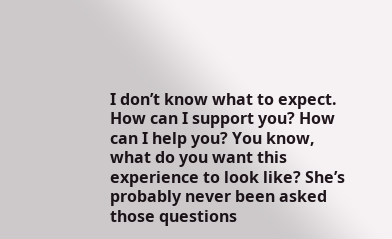I don’t know what to expect. How can I support you? How can I help you? You know, what do you want this experience to look like? She’s probably never been asked those questions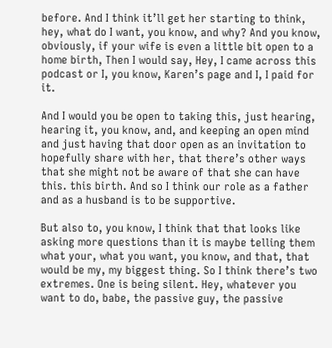before. And I think it’ll get her starting to think, hey, what do I want, you know, and why? And you know, obviously, if your wife is even a little bit open to a home birth, Then I would say, Hey, I came across this podcast or I, you know, Karen’s page and I, I paid for it.

And I would you be open to taking this, just hearing, hearing it, you know, and, and keeping an open mind and just having that door open as an invitation to hopefully share with her, that there’s other ways that she might not be aware of that she can have this. this birth. And so I think our role as a father and as a husband is to be supportive.

But also to, you know, I think that that looks like asking more questions than it is maybe telling them what your, what you want, you know, and that, that would be my, my biggest thing. So I think there’s two extremes. One is being silent. Hey, whatever you want to do, babe, the passive guy, the passive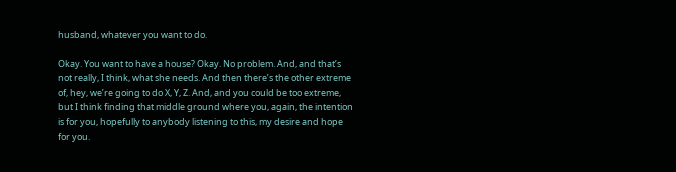husband, whatever you want to do.

Okay. You want to have a house? Okay. No problem. And, and that’s not really, I think, what she needs. And then there’s the other extreme of, hey, we’re going to do X, Y, Z. And, and you could be too extreme, but I think finding that middle ground where you, again, the intention is for you, hopefully to anybody listening to this, my desire and hope for you.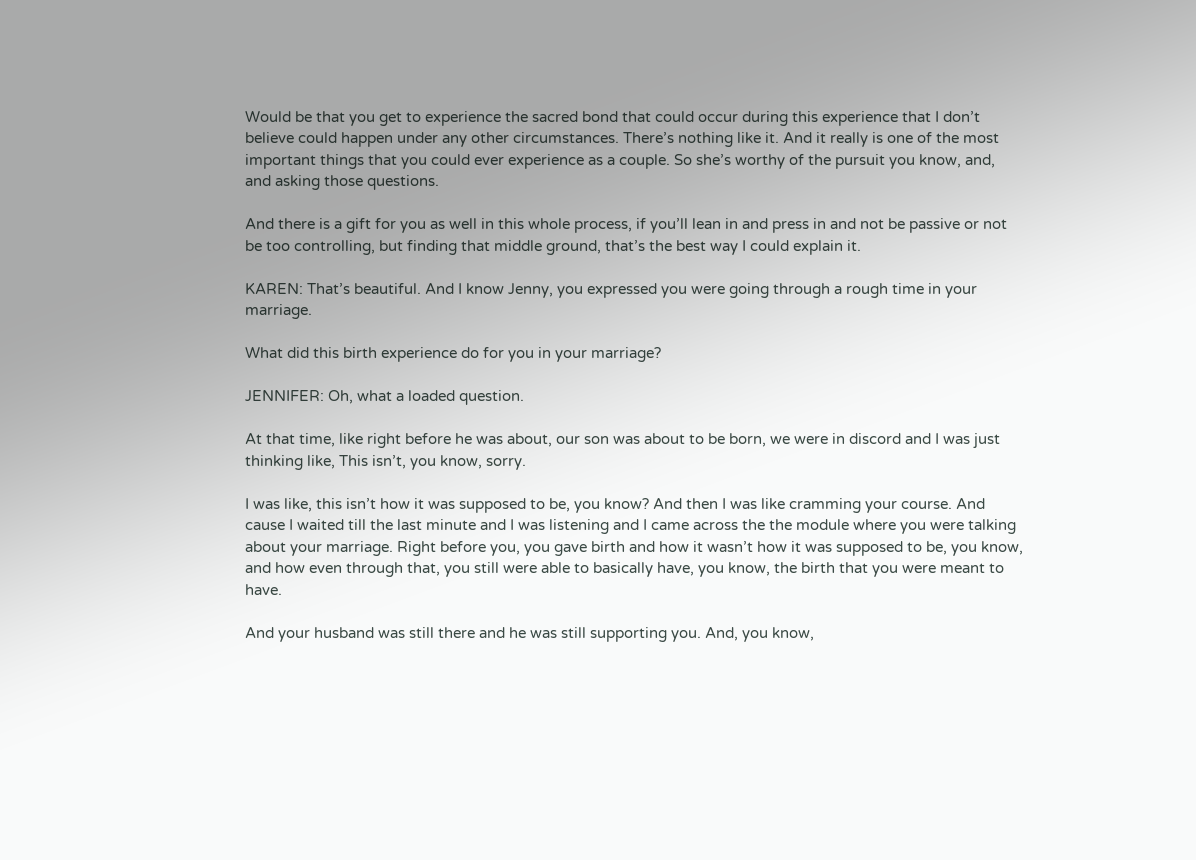Would be that you get to experience the sacred bond that could occur during this experience that I don’t believe could happen under any other circumstances. There’s nothing like it. And it really is one of the most important things that you could ever experience as a couple. So she’s worthy of the pursuit you know, and, and asking those questions.

And there is a gift for you as well in this whole process, if you’ll lean in and press in and not be passive or not be too controlling, but finding that middle ground, that’s the best way I could explain it.

KAREN: That’s beautiful. And I know Jenny, you expressed you were going through a rough time in your marriage.

What did this birth experience do for you in your marriage?

JENNIFER: Oh, what a loaded question.

At that time, like right before he was about, our son was about to be born, we were in discord and I was just thinking like, This isn’t, you know, sorry.

I was like, this isn’t how it was supposed to be, you know? And then I was like cramming your course. And cause I waited till the last minute and I was listening and I came across the the module where you were talking about your marriage. Right before you, you gave birth and how it wasn’t how it was supposed to be, you know, and how even through that, you still were able to basically have, you know, the birth that you were meant to have.

And your husband was still there and he was still supporting you. And, you know,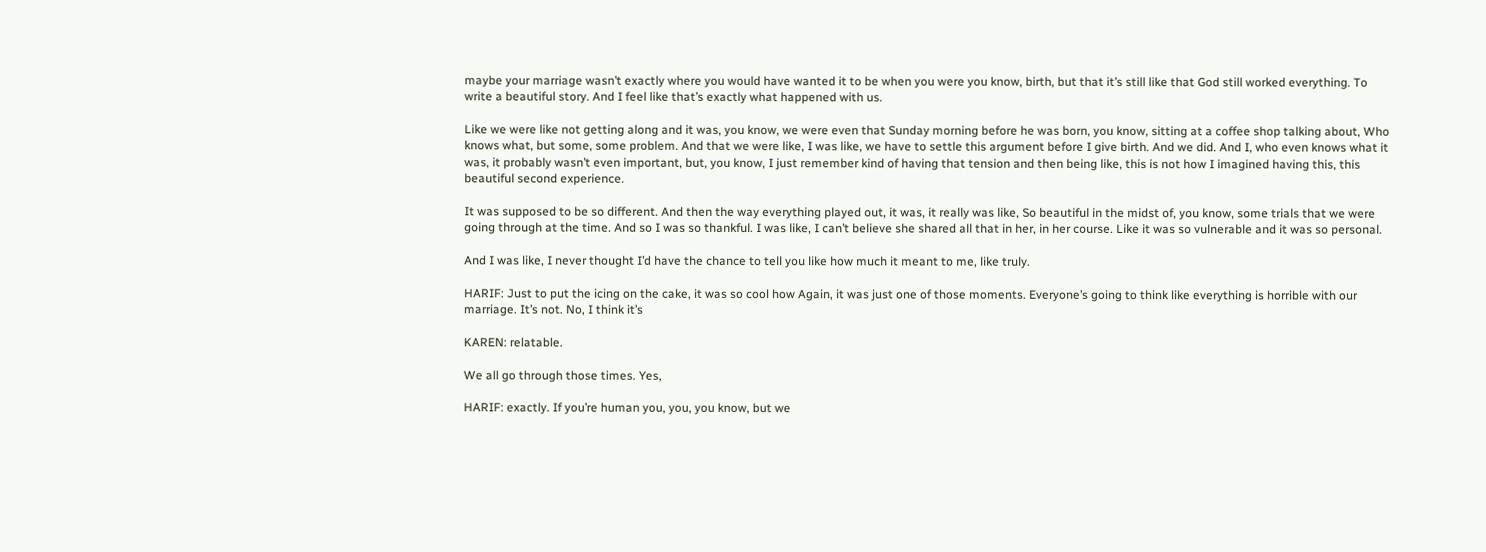maybe your marriage wasn’t exactly where you would have wanted it to be when you were you know, birth, but that it’s still like that God still worked everything. To write a beautiful story. And I feel like that’s exactly what happened with us.

Like we were like not getting along and it was, you know, we were even that Sunday morning before he was born, you know, sitting at a coffee shop talking about, Who knows what, but some, some problem. And that we were like, I was like, we have to settle this argument before I give birth. And we did. And I, who even knows what it was, it probably wasn’t even important, but, you know, I just remember kind of having that tension and then being like, this is not how I imagined having this, this beautiful second experience.

It was supposed to be so different. And then the way everything played out, it was, it really was like, So beautiful in the midst of, you know, some trials that we were going through at the time. And so I was so thankful. I was like, I can’t believe she shared all that in her, in her course. Like it was so vulnerable and it was so personal.

And I was like, I never thought I’d have the chance to tell you like how much it meant to me, like truly.

HARIF: Just to put the icing on the cake, it was so cool how Again, it was just one of those moments. Everyone’s going to think like everything is horrible with our marriage. It’s not. No, I think it’s

KAREN: relatable.

We all go through those times. Yes,

HARIF: exactly. If you’re human you, you, you know, but we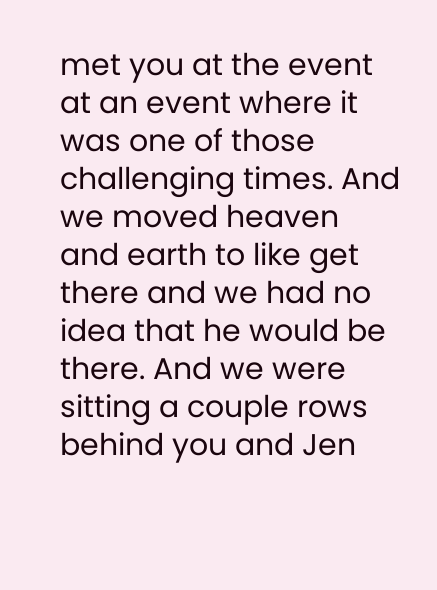met you at the event at an event where it was one of those challenging times. And we moved heaven and earth to like get there and we had no idea that he would be there. And we were sitting a couple rows behind you and Jen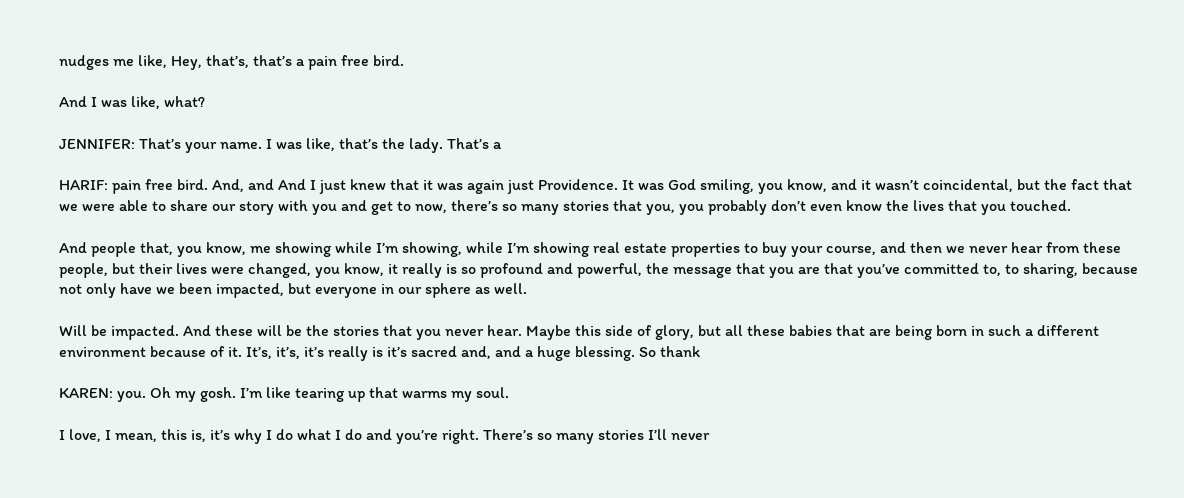nudges me like, Hey, that’s, that’s a pain free bird.

And I was like, what?

JENNIFER: That’s your name. I was like, that’s the lady. That’s a

HARIF: pain free bird. And, and And I just knew that it was again just Providence. It was God smiling, you know, and it wasn’t coincidental, but the fact that we were able to share our story with you and get to now, there’s so many stories that you, you probably don’t even know the lives that you touched.

And people that, you know, me showing while I’m showing, while I’m showing real estate properties to buy your course, and then we never hear from these people, but their lives were changed, you know, it really is so profound and powerful, the message that you are that you’ve committed to, to sharing, because not only have we been impacted, but everyone in our sphere as well.

Will be impacted. And these will be the stories that you never hear. Maybe this side of glory, but all these babies that are being born in such a different environment because of it. It’s, it’s, it’s really is it’s sacred and, and a huge blessing. So thank

KAREN: you. Oh my gosh. I’m like tearing up that warms my soul.

I love, I mean, this is, it’s why I do what I do and you’re right. There’s so many stories I’ll never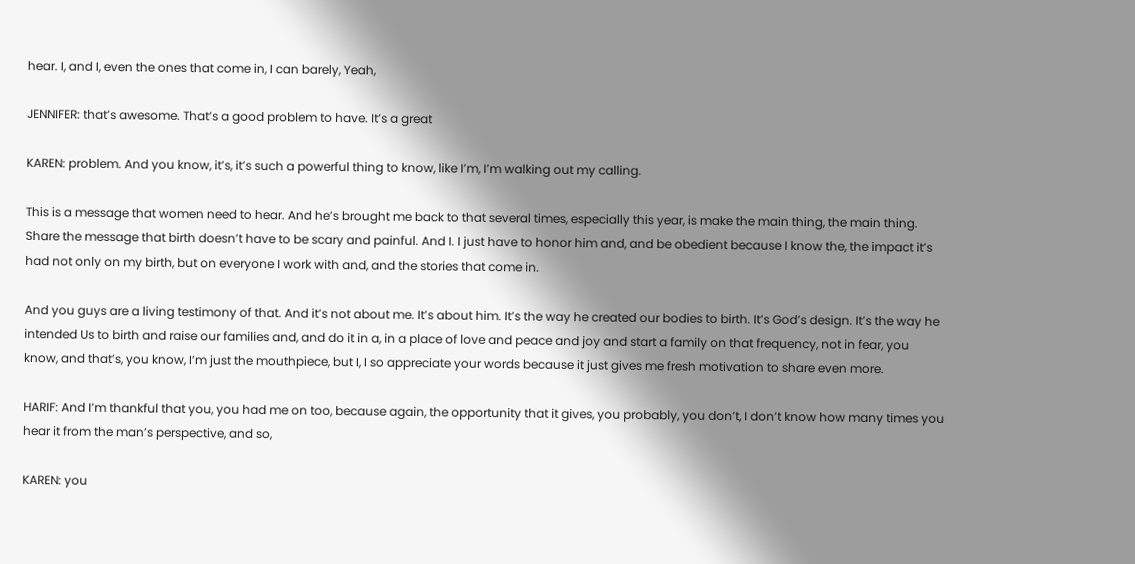hear. I, and I, even the ones that come in, I can barely, Yeah,

JENNIFER: that’s awesome. That’s a good problem to have. It’s a great

KAREN: problem. And you know, it’s, it’s such a powerful thing to know, like I’m, I’m walking out my calling.

This is a message that women need to hear. And he’s brought me back to that several times, especially this year, is make the main thing, the main thing. Share the message that birth doesn’t have to be scary and painful. And I. I just have to honor him and, and be obedient because I know the, the impact it’s had not only on my birth, but on everyone I work with and, and the stories that come in.

And you guys are a living testimony of that. And it’s not about me. It’s about him. It’s the way he created our bodies to birth. It’s God’s design. It’s the way he intended Us to birth and raise our families and, and do it in a, in a place of love and peace and joy and start a family on that frequency, not in fear, you know, and that’s, you know, I’m just the mouthpiece, but I, I so appreciate your words because it just gives me fresh motivation to share even more.

HARIF: And I’m thankful that you, you had me on too, because again, the opportunity that it gives, you probably, you don’t, I don’t know how many times you hear it from the man’s perspective, and so,

KAREN: you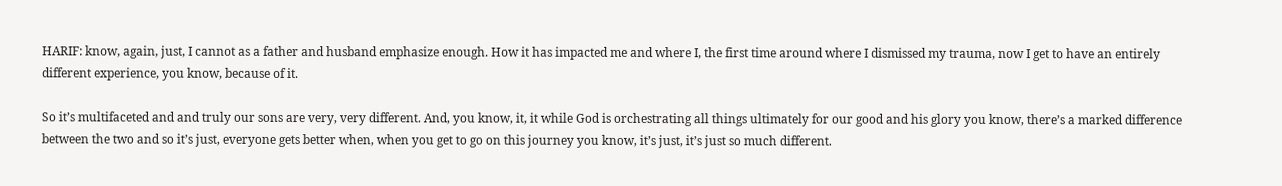HARIF: know, again, just, I cannot as a father and husband emphasize enough. How it has impacted me and where I, the first time around where I dismissed my trauma, now I get to have an entirely different experience, you know, because of it.

So it’s multifaceted and and truly our sons are very, very different. And, you know, it, it while God is orchestrating all things ultimately for our good and his glory you know, there’s a marked difference between the two and so it’s just, everyone gets better when, when you get to go on this journey you know, it’s just, it’s just so much different.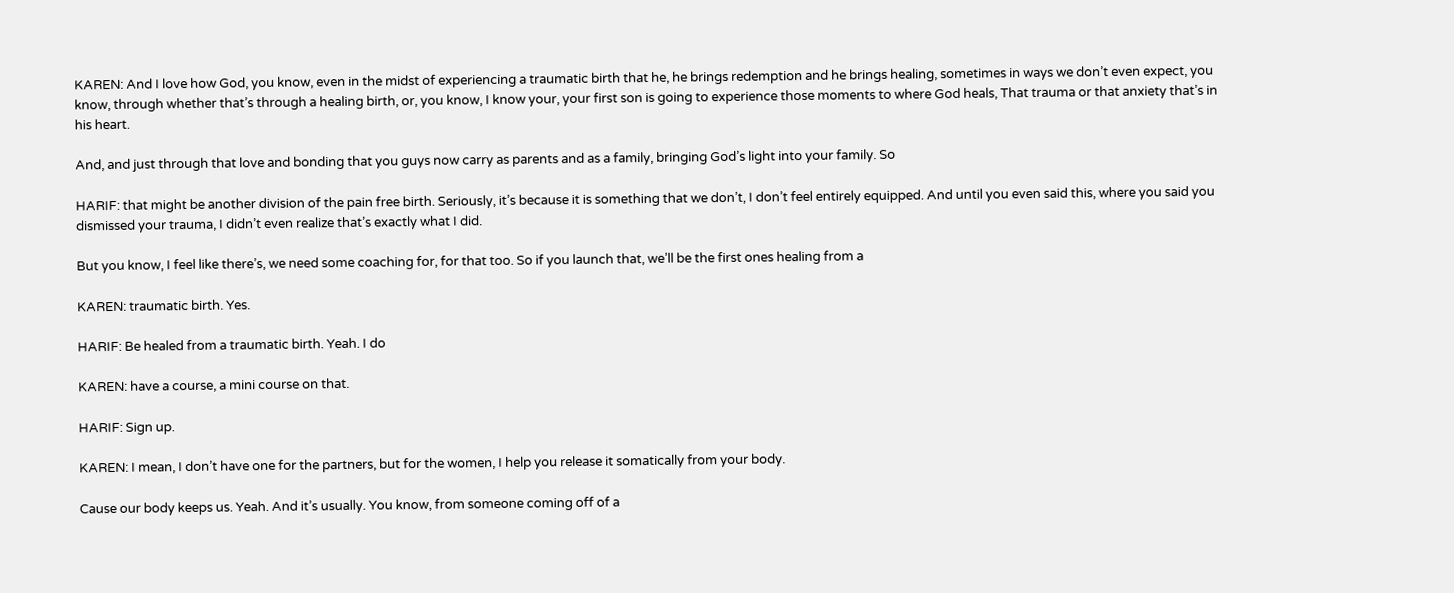KAREN: And I love how God, you know, even in the midst of experiencing a traumatic birth that he, he brings redemption and he brings healing, sometimes in ways we don’t even expect, you know, through whether that’s through a healing birth, or, you know, I know your, your first son is going to experience those moments to where God heals, That trauma or that anxiety that’s in his heart.

And, and just through that love and bonding that you guys now carry as parents and as a family, bringing God’s light into your family. So

HARIF: that might be another division of the pain free birth. Seriously, it’s because it is something that we don’t, I don’t feel entirely equipped. And until you even said this, where you said you dismissed your trauma, I didn’t even realize that’s exactly what I did.

But you know, I feel like there’s, we need some coaching for, for that too. So if you launch that, we’ll be the first ones healing from a

KAREN: traumatic birth. Yes.

HARIF: Be healed from a traumatic birth. Yeah. I do

KAREN: have a course, a mini course on that.

HARIF: Sign up.

KAREN: I mean, I don’t have one for the partners, but for the women, I help you release it somatically from your body.

Cause our body keeps us. Yeah. And it’s usually. You know, from someone coming off of a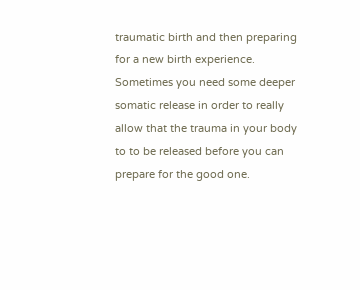traumatic birth and then preparing for a new birth experience. Sometimes you need some deeper somatic release in order to really allow that the trauma in your body to to be released before you can prepare for the good one.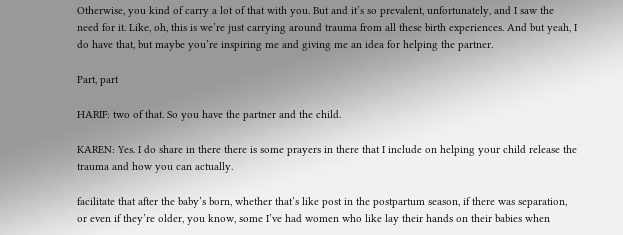Otherwise, you kind of carry a lot of that with you. But and it’s so prevalent, unfortunately, and I saw the need for it. Like, oh, this is we’re just carrying around trauma from all these birth experiences. And but yeah, I do have that, but maybe you’re inspiring me and giving me an idea for helping the partner.

Part, part

HARIF: two of that. So you have the partner and the child.

KAREN: Yes. I do share in there there is some prayers in there that I include on helping your child release the trauma and how you can actually.

facilitate that after the baby’s born, whether that’s like post in the postpartum season, if there was separation, or even if they’re older, you know, some I’ve had women who like lay their hands on their babies when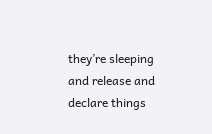they’re sleeping and release and declare things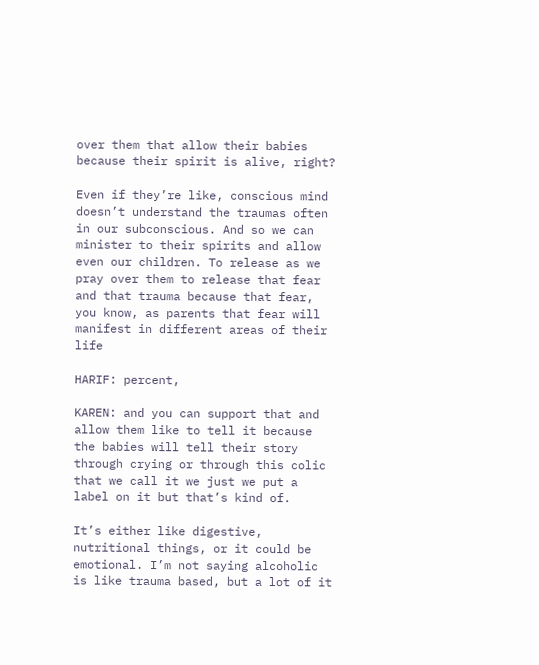over them that allow their babies because their spirit is alive, right?

Even if they’re like, conscious mind doesn’t understand the traumas often in our subconscious. And so we can minister to their spirits and allow even our children. To release as we pray over them to release that fear and that trauma because that fear, you know, as parents that fear will manifest in different areas of their life

HARIF: percent,

KAREN: and you can support that and allow them like to tell it because the babies will tell their story through crying or through this colic that we call it we just we put a label on it but that’s kind of.

It’s either like digestive, nutritional things, or it could be emotional. I’m not saying alcoholic is like trauma based, but a lot of it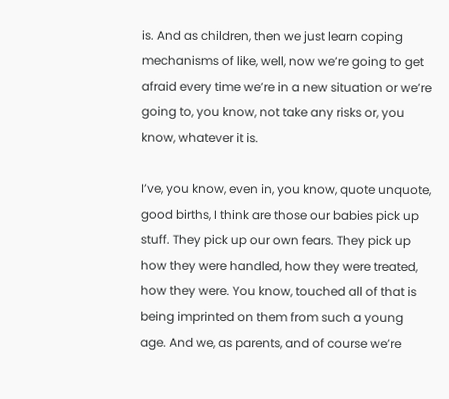is. And as children, then we just learn coping mechanisms of like, well, now we’re going to get afraid every time we’re in a new situation or we’re going to, you know, not take any risks or, you know, whatever it is.

I’ve, you know, even in, you know, quote unquote, good births, I think are those our babies pick up stuff. They pick up our own fears. They pick up how they were handled, how they were treated, how they were. You know, touched all of that is being imprinted on them from such a young age. And we, as parents, and of course we’re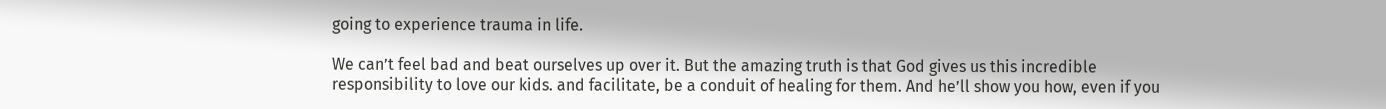going to experience trauma in life.

We can’t feel bad and beat ourselves up over it. But the amazing truth is that God gives us this incredible responsibility to love our kids. and facilitate, be a conduit of healing for them. And he’ll show you how, even if you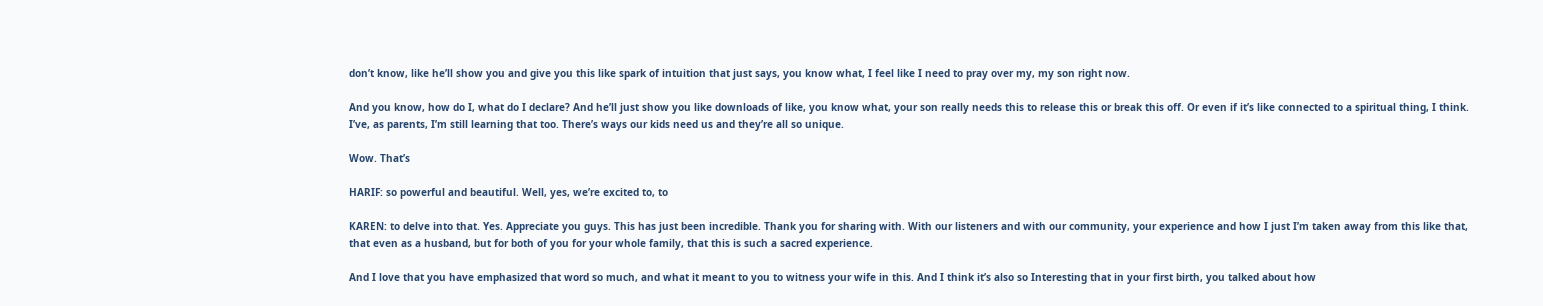don’t know, like he’ll show you and give you this like spark of intuition that just says, you know what, I feel like I need to pray over my, my son right now.

And you know, how do I, what do I declare? And he’ll just show you like downloads of like, you know what, your son really needs this to release this or break this off. Or even if it’s like connected to a spiritual thing, I think. I’ve, as parents, I’m still learning that too. There’s ways our kids need us and they’re all so unique.

Wow. That’s

HARIF: so powerful and beautiful. Well, yes, we’re excited to, to

KAREN: to delve into that. Yes. Appreciate you guys. This has just been incredible. Thank you for sharing with. With our listeners and with our community, your experience and how I just I’m taken away from this like that, that even as a husband, but for both of you for your whole family, that this is such a sacred experience.

And I love that you have emphasized that word so much, and what it meant to you to witness your wife in this. And I think it’s also so Interesting that in your first birth, you talked about how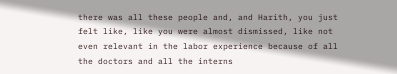there was all these people and, and Harith, you just felt like, like you were almost dismissed, like not even relevant in the labor experience because of all the doctors and all the interns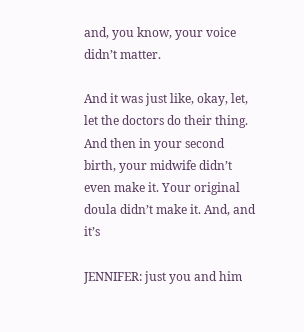and, you know, your voice didn’t matter.

And it was just like, okay, let, let the doctors do their thing. And then in your second birth, your midwife didn’t even make it. Your original doula didn’t make it. And, and it’s

JENNIFER: just you and him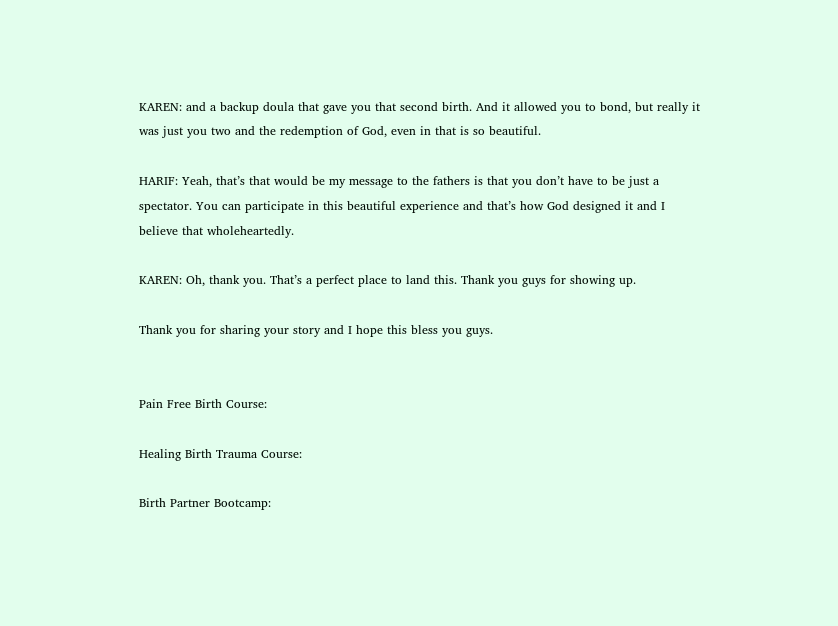KAREN: and a backup doula that gave you that second birth. And it allowed you to bond, but really it was just you two and the redemption of God, even in that is so beautiful.

HARIF: Yeah, that’s that would be my message to the fathers is that you don’t have to be just a spectator. You can participate in this beautiful experience and that’s how God designed it and I believe that wholeheartedly.

KAREN: Oh, thank you. That’s a perfect place to land this. Thank you guys for showing up.

Thank you for sharing your story and I hope this bless you guys.


Pain Free Birth Course:

Healing Birth Trauma Course:

Birth Partner Bootcamp: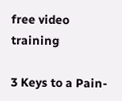free video training

3 Keys to a Pain-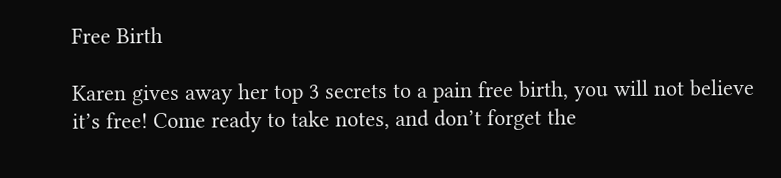Free Birth

Karen gives away her top 3 secrets to a pain free birth, you will not believe it’s free! Come ready to take notes, and don’t forget the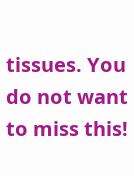tissues. You do not want to miss this!